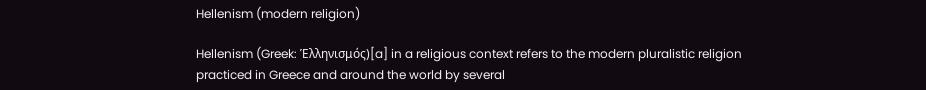Hellenism (modern religion)

Hellenism (Greek: Ἑλληνισμός)[a] in a religious context refers to the modern pluralistic religion practiced in Greece and around the world by several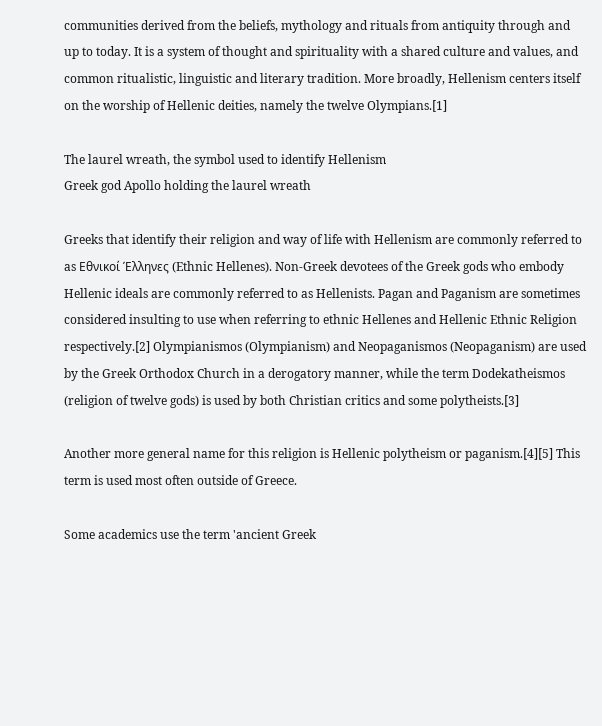communities derived from the beliefs, mythology and rituals from antiquity through and up to today. It is a system of thought and spirituality with a shared culture and values, and common ritualistic, linguistic and literary tradition. More broadly, Hellenism centers itself on the worship of Hellenic deities, namely the twelve Olympians.[1]

The laurel wreath, the symbol used to identify Hellenism
Greek god Apollo holding the laurel wreath

Greeks that identify their religion and way of life with Hellenism are commonly referred to as Εθνικοί Έλληνες (Ethnic Hellenes). Non-Greek devotees of the Greek gods who embody Hellenic ideals are commonly referred to as Hellenists. Pagan and Paganism are sometimes considered insulting to use when referring to ethnic Hellenes and Hellenic Ethnic Religion respectively.[2] Olympianismos (Olympianism) and Neopaganismos (Neopaganism) are used by the Greek Orthodox Church in a derogatory manner, while the term Dodekatheismos (religion of twelve gods) is used by both Christian critics and some polytheists.[3]

Another more general name for this religion is Hellenic polytheism or paganism.[4][5] This term is used most often outside of Greece.

Some academics use the term 'ancient Greek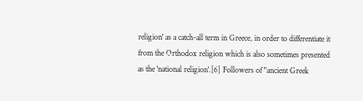religion' as a catch-all term in Greece, in order to differentiate it from the Orthodox religion which is also sometimes presented as the 'national religion'.[6] Followers of "ancient Greek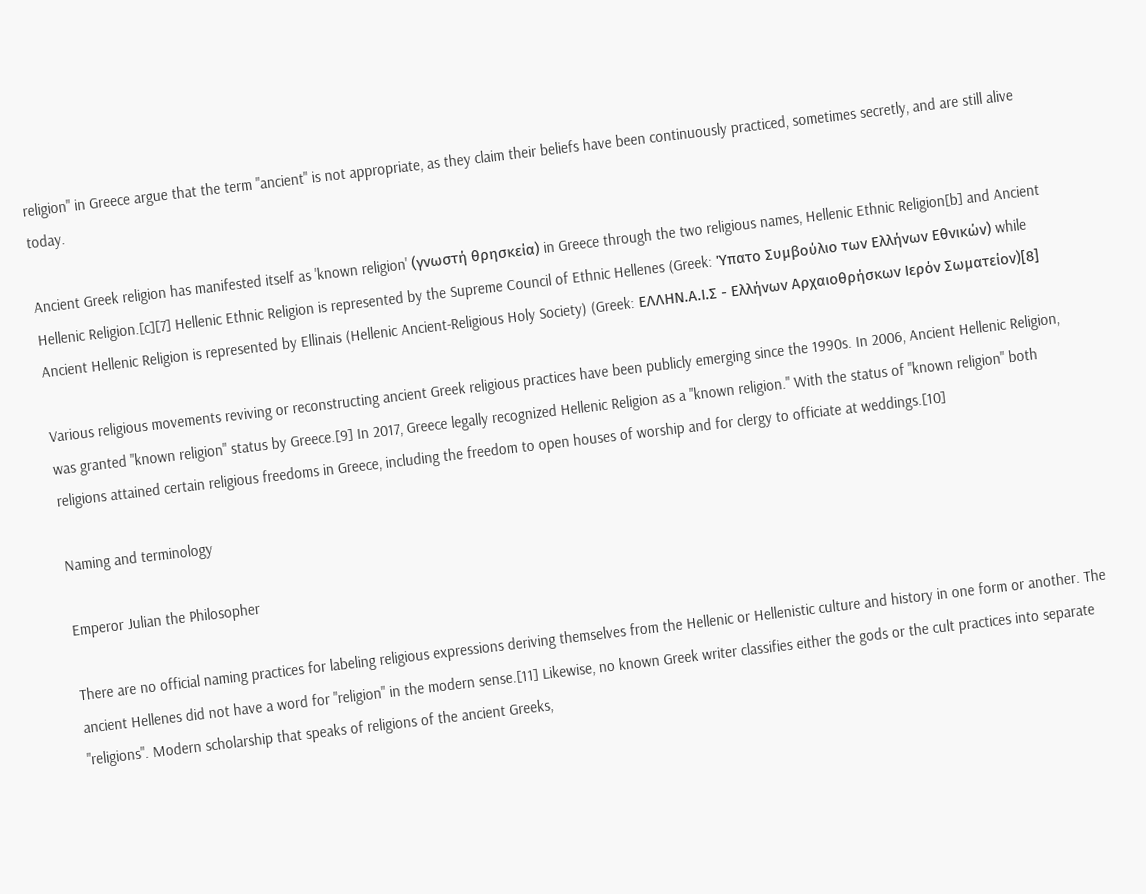religion" in Greece argue that the term "ancient" is not appropriate, as they claim their beliefs have been continuously practiced, sometimes secretly, and are still alive today.

Ancient Greek religion has manifested itself as 'known religion' (γνωστή θρησκεία) in Greece through the two religious names, Hellenic Ethnic Religion[b] and Ancient Hellenic Religion.[c][7] Hellenic Ethnic Religion is represented by the Supreme Council of Ethnic Hellenes (Greek: Ύπατο Συμβούλιο των Ελλήνων Εθνικών) while Ancient Hellenic Religion is represented by Ellinais (Hellenic Ancient-Religious Holy Society) (Greek: ΕΛΛΗΝ.Α.Ι.Σ - Ελλήνων Αρχαιοθρήσκων Ιερόν Σωματείον)[8]

Various religious movements reviving or reconstructing ancient Greek religious practices have been publicly emerging since the 1990s. In 2006, Ancient Hellenic Religion, was granted "known religion" status by Greece.[9] In 2017, Greece legally recognized Hellenic Religion as a "known religion." With the status of "known religion" both religions attained certain religious freedoms in Greece, including the freedom to open houses of worship and for clergy to officiate at weddings.[10]

Naming and terminology

Emperor Julian the Philosopher

There are no official naming practices for labeling religious expressions deriving themselves from the Hellenic or Hellenistic culture and history in one form or another. The ancient Hellenes did not have a word for "religion" in the modern sense.[11] Likewise, no known Greek writer classifies either the gods or the cult practices into separate "religions". Modern scholarship that speaks of religions of the ancient Greeks,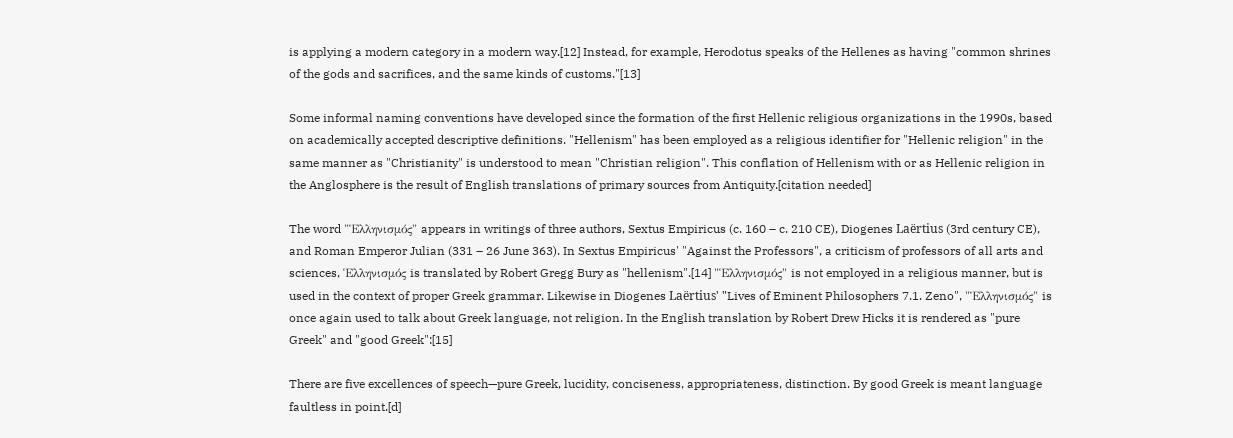is applying a modern category in a modern way.[12] Instead, for example, Herodotus speaks of the Hellenes as having "common shrines of the gods and sacrifices, and the same kinds of customs."[13]

Some informal naming conventions have developed since the formation of the first Hellenic religious organizations in the 1990s, based on academically accepted descriptive definitions. "Hellenism" has been employed as a religious identifier for "Hellenic religion" in the same manner as "Christianity" is understood to mean "Christian religion". This conflation of Hellenism with or as Hellenic religion in the Anglosphere is the result of English translations of primary sources from Antiquity.[citation needed]

The word "Ἑλληνισμός" appears in writings of three authors, Sextus Empiricus (c. 160 – c. 210 CE), Diogenes Laërtius (3rd century CE), and Roman Emperor Julian (331 – 26 June 363). In Sextus Empiricus' "Against the Professors", a criticism of professors of all arts and sciences, Ἑλληνισμός is translated by Robert Gregg Bury as "hellenism".[14] "Ἑλληνισμός" is not employed in a religious manner, but is used in the context of proper Greek grammar. Likewise in Diogenes Laërtius' "Lives of Eminent Philosophers 7.1. Zeno", "Ἑλληνισμός" is once again used to talk about Greek language, not religion. In the English translation by Robert Drew Hicks it is rendered as "pure Greek" and "good Greek":[15]

There are five excellences of speech—pure Greek, lucidity, conciseness, appropriateness, distinction. By good Greek is meant language faultless in point.[d]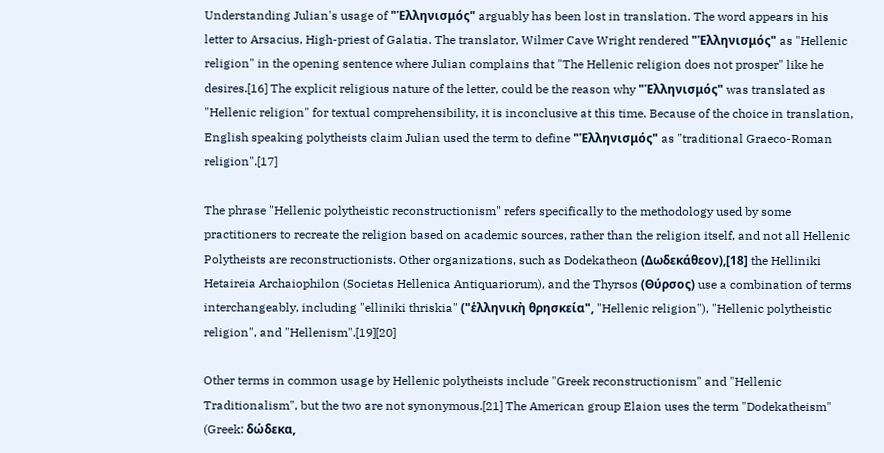Understanding Julian's usage of "Ἑλληνισμός" arguably has been lost in translation. The word appears in his letter to Arsacius, High-priest of Galatia. The translator, Wilmer Cave Wright rendered "Ἑλληνισμός" as "Hellenic religion" in the opening sentence where Julian complains that "The Hellenic religion does not prosper" like he desires.[16] The explicit religious nature of the letter, could be the reason why "Ἑλληνισμός" was translated as "Hellenic religion" for textual comprehensibility, it is inconclusive at this time. Because of the choice in translation, English speaking polytheists claim Julian used the term to define "Ἑλληνισμός" as "traditional Graeco-Roman religion".[17]

The phrase "Hellenic polytheistic reconstructionism" refers specifically to the methodology used by some practitioners to recreate the religion based on academic sources, rather than the religion itself, and not all Hellenic Polytheists are reconstructionists. Other organizations, such as Dodekatheon (Δωδεκάθεον),[18] the Helliniki Hetaireia Archaiophilon (Societas Hellenica Antiquariorum), and the Thyrsos (Θύρσος) use a combination of terms interchangeably, including "elliniki thriskia" ("ἑλληνικὴ θρησκεία", "Hellenic religion"), "Hellenic polytheistic religion", and "Hellenism".[19][20]

Other terms in common usage by Hellenic polytheists include "Greek reconstructionism" and "Hellenic Traditionalism", but the two are not synonymous.[21] The American group Elaion uses the term "Dodekatheism" (Greek: δώδεκα,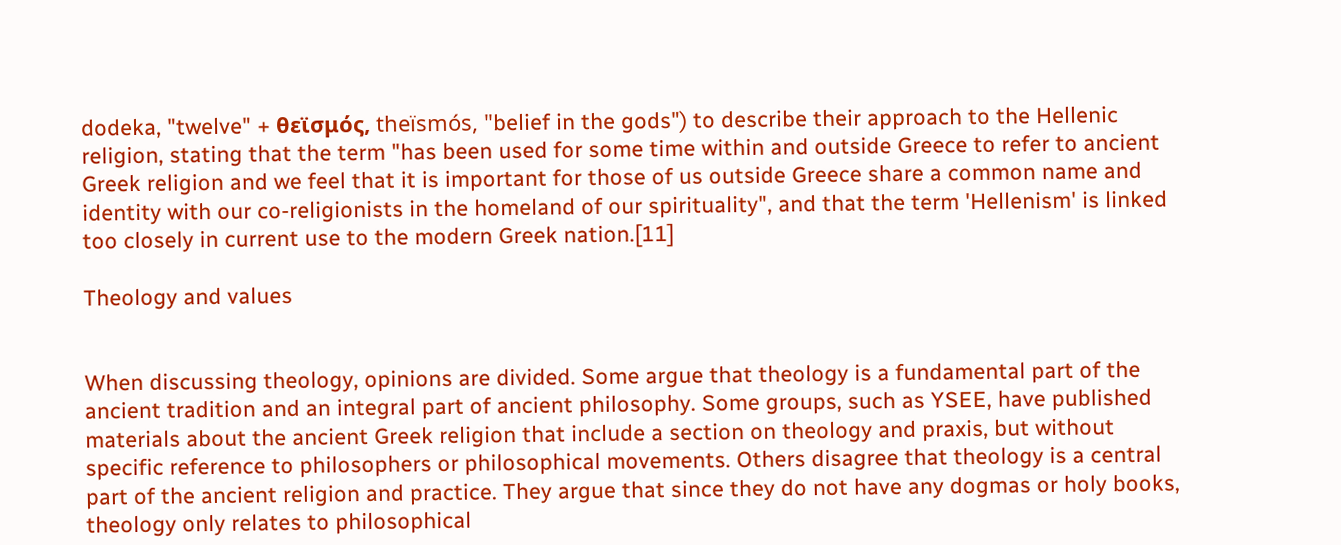dodeka, "twelve" + θεϊσμός, theïsmós, "belief in the gods") to describe their approach to the Hellenic religion, stating that the term "has been used for some time within and outside Greece to refer to ancient Greek religion and we feel that it is important for those of us outside Greece share a common name and identity with our co-religionists in the homeland of our spirituality", and that the term 'Hellenism' is linked too closely in current use to the modern Greek nation.[11]

Theology and values


When discussing theology, opinions are divided. Some argue that theology is a fundamental part of the ancient tradition and an integral part of ancient philosophy. Some groups, such as YSEE, have published materials about the ancient Greek religion that include a section on theology and praxis, but without specific reference to philosophers or philosophical movements. Others disagree that theology is a central part of the ancient religion and practice. They argue that since they do not have any dogmas or holy books, theology only relates to philosophical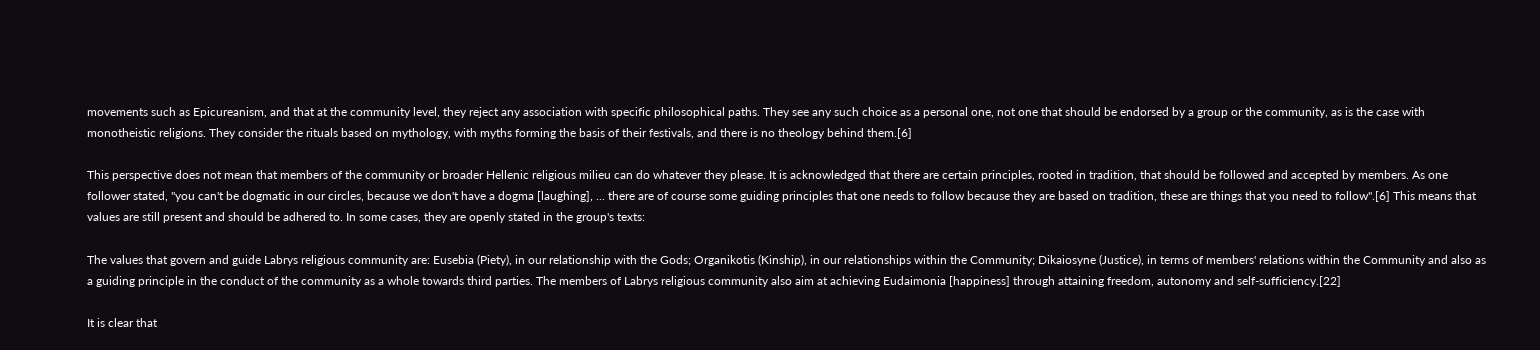movements such as Epicureanism, and that at the community level, they reject any association with specific philosophical paths. They see any such choice as a personal one, not one that should be endorsed by a group or the community, as is the case with monotheistic religions. They consider the rituals based on mythology, with myths forming the basis of their festivals, and there is no theology behind them.[6]

This perspective does not mean that members of the community or broader Hellenic religious milieu can do whatever they please. It is acknowledged that there are certain principles, rooted in tradition, that should be followed and accepted by members. As one follower stated, "you can't be dogmatic in our circles, because we don't have a dogma [laughing], ... there are of course some guiding principles that one needs to follow because they are based on tradition, these are things that you need to follow".[6] This means that values are still present and should be adhered to. In some cases, they are openly stated in the group's texts:

The values that govern and guide Labrys religious community are: Eusebia (Piety), in our relationship with the Gods; Organikotis (Kinship), in our relationships within the Community; Dikaiosyne (Justice), in terms of members' relations within the Community and also as a guiding principle in the conduct of the community as a whole towards third parties. The members of Labrys religious community also aim at achieving Eudaimonia [happiness] through attaining freedom, autonomy and self-sufficiency.[22]

It is clear that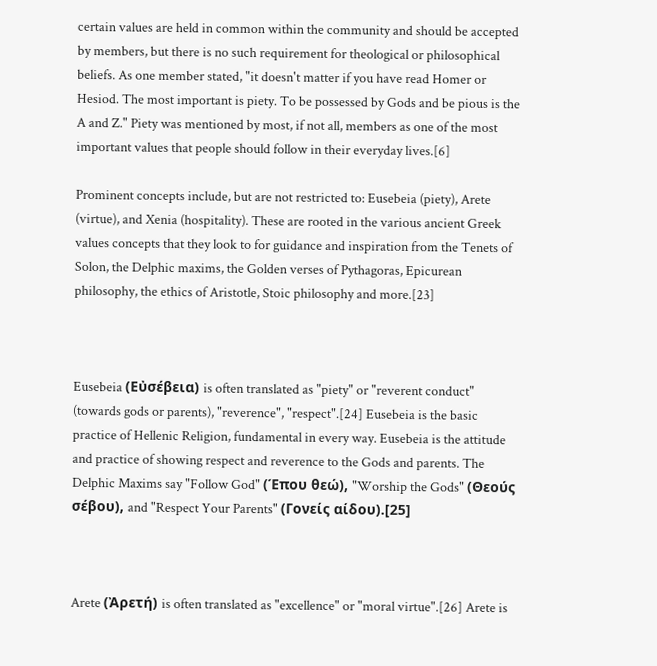certain values are held in common within the community and should be accepted by members, but there is no such requirement for theological or philosophical beliefs. As one member stated, "it doesn't matter if you have read Homer or Hesiod. The most important is piety. To be possessed by Gods and be pious is the A and Z." Piety was mentioned by most, if not all, members as one of the most important values that people should follow in their everyday lives.[6]

Prominent concepts include, but are not restricted to: Eusebeia (piety), Arete (virtue), and Xenia (hospitality). These are rooted in the various ancient Greek values concepts that they look to for guidance and inspiration from the Tenets of Solon, the Delphic maxims, the Golden verses of Pythagoras, Epicurean philosophy, the ethics of Aristotle, Stoic philosophy and more.[23]



Eusebeia (Εὐσέβεια) is often translated as "piety" or "reverent conduct" (towards gods or parents), "reverence", "respect".[24] Eusebeia is the basic practice of Hellenic Religion, fundamental in every way. Eusebeia is the attitude and practice of showing respect and reverence to the Gods and parents. The Delphic Maxims say "Follow God" (Έπου θεώ), "Worship the Gods" (Θεούς σέβου), and "Respect Your Parents" (Γονείς αίδου).[25]



Arete (Ἀρετή) is often translated as "excellence" or "moral virtue".[26] Arete is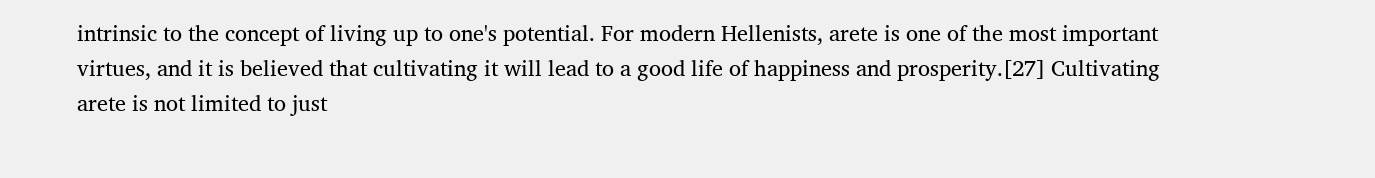intrinsic to the concept of living up to one's potential. For modern Hellenists, arete is one of the most important virtues, and it is believed that cultivating it will lead to a good life of happiness and prosperity.[27] Cultivating arete is not limited to just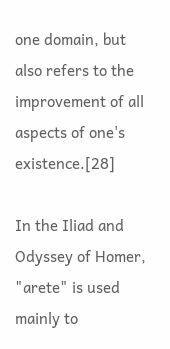one domain, but also refers to the improvement of all aspects of one's existence.[28]

In the Iliad and Odyssey of Homer, "arete" is used mainly to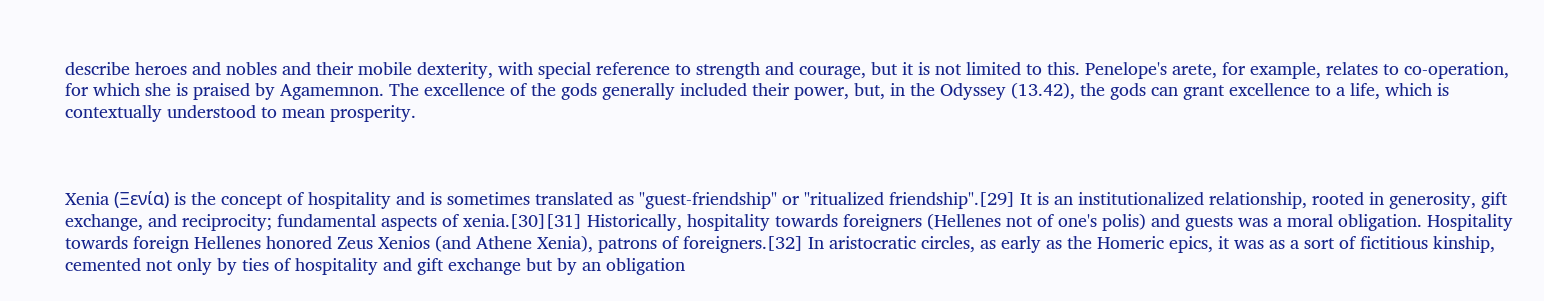describe heroes and nobles and their mobile dexterity, with special reference to strength and courage, but it is not limited to this. Penelope's arete, for example, relates to co-operation, for which she is praised by Agamemnon. The excellence of the gods generally included their power, but, in the Odyssey (13.42), the gods can grant excellence to a life, which is contextually understood to mean prosperity.



Xenia (Ξενία) is the concept of hospitality and is sometimes translated as "guest-friendship" or "ritualized friendship".[29] It is an institutionalized relationship, rooted in generosity, gift exchange, and reciprocity; fundamental aspects of xenia.[30][31] Historically, hospitality towards foreigners (Hellenes not of one's polis) and guests was a moral obligation. Hospitality towards foreign Hellenes honored Zeus Xenios (and Athene Xenia), patrons of foreigners.[32] In aristocratic circles, as early as the Homeric epics, it was as a sort of fictitious kinship, cemented not only by ties of hospitality and gift exchange but by an obligation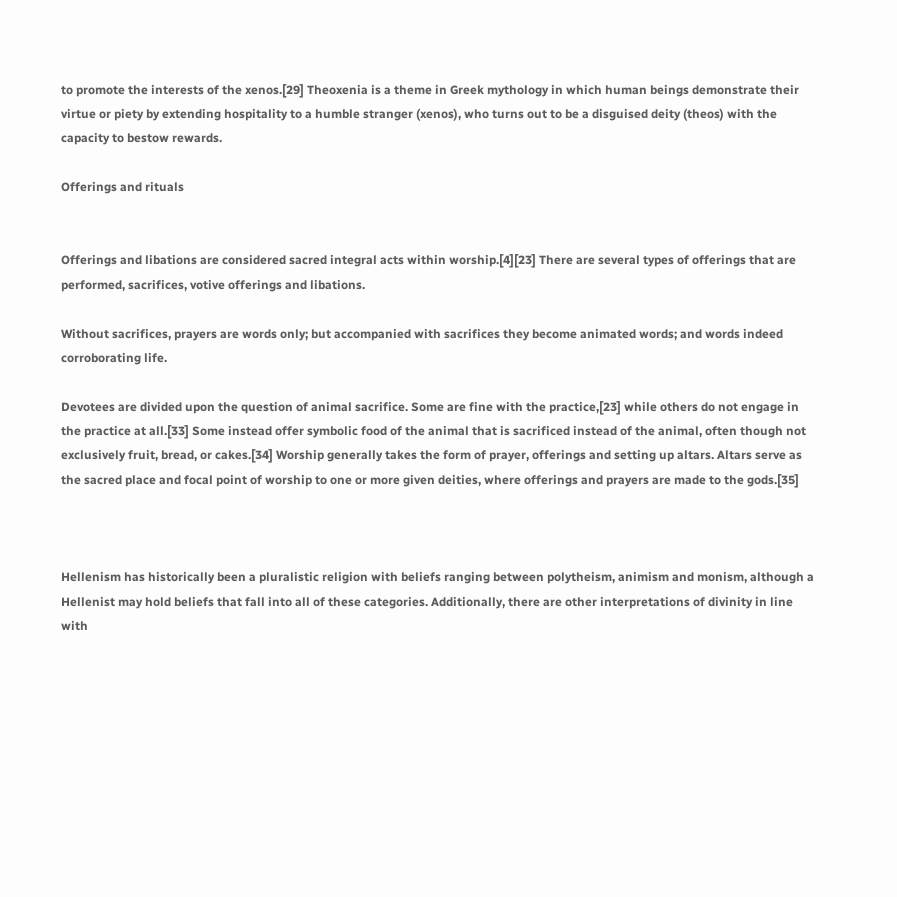to promote the interests of the xenos.[29] Theoxenia is a theme in Greek mythology in which human beings demonstrate their virtue or piety by extending hospitality to a humble stranger (xenos), who turns out to be a disguised deity (theos) with the capacity to bestow rewards.

Offerings and rituals


Offerings and libations are considered sacred integral acts within worship.[4][23] There are several types of offerings that are performed, sacrifices, votive offerings and libations.

Without sacrifices, prayers are words only; but accompanied with sacrifices they become animated words; and words indeed corroborating life.

Devotees are divided upon the question of animal sacrifice. Some are fine with the practice,[23] while others do not engage in the practice at all.[33] Some instead offer symbolic food of the animal that is sacrificed instead of the animal, often though not exclusively fruit, bread, or cakes.[34] Worship generally takes the form of prayer, offerings and setting up altars. Altars serve as the sacred place and focal point of worship to one or more given deities, where offerings and prayers are made to the gods.[35]



Hellenism has historically been a pluralistic religion with beliefs ranging between polytheism, animism and monism, although a Hellenist may hold beliefs that fall into all of these categories. Additionally, there are other interpretations of divinity in line with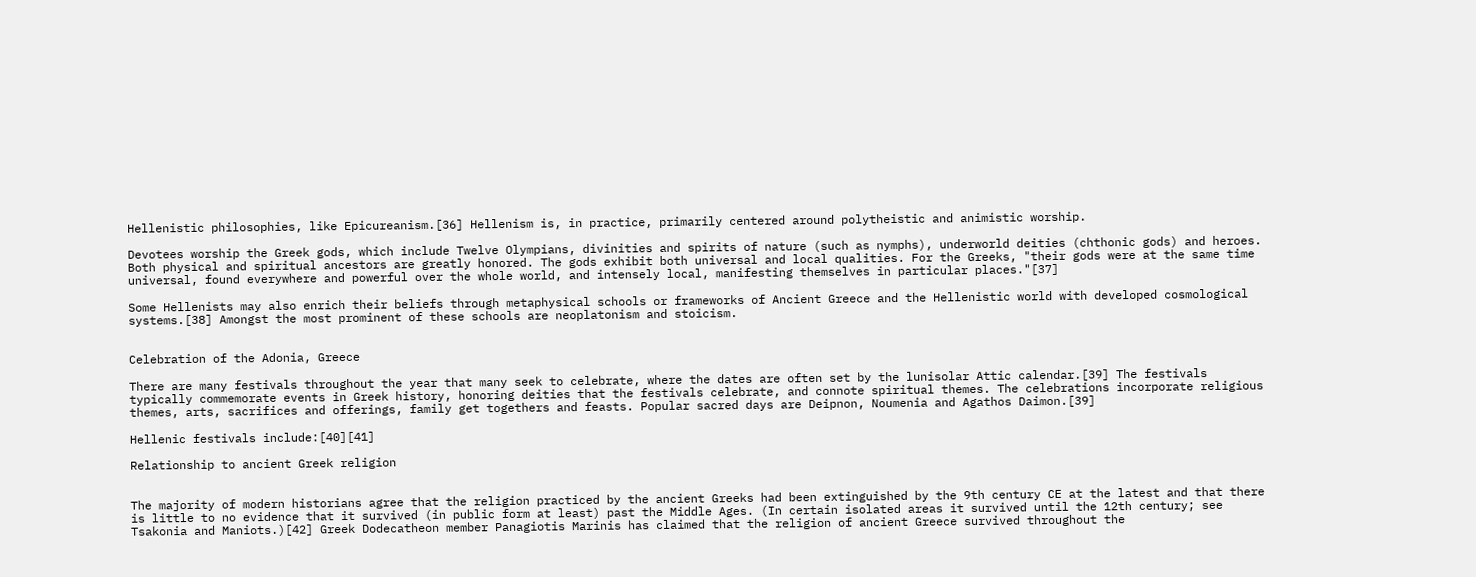Hellenistic philosophies, like Epicureanism.[36] Hellenism is, in practice, primarily centered around polytheistic and animistic worship.

Devotees worship the Greek gods, which include Twelve Olympians, divinities and spirits of nature (such as nymphs), underworld deities (chthonic gods) and heroes. Both physical and spiritual ancestors are greatly honored. The gods exhibit both universal and local qualities. For the Greeks, "their gods were at the same time universal, found everywhere and powerful over the whole world, and intensely local, manifesting themselves in particular places."[37]

Some Hellenists may also enrich their beliefs through metaphysical schools or frameworks of Ancient Greece and the Hellenistic world with developed cosmological systems.[38] Amongst the most prominent of these schools are neoplatonism and stoicism.


Celebration of the Adonia, Greece

There are many festivals throughout the year that many seek to celebrate, where the dates are often set by the lunisolar Attic calendar.[39] The festivals typically commemorate events in Greek history, honoring deities that the festivals celebrate, and connote spiritual themes. The celebrations incorporate religious themes, arts, sacrifices and offerings, family get togethers and feasts. Popular sacred days are Deipnon, Noumenia and Agathos Daimon.[39]

Hellenic festivals include:[40][41]

Relationship to ancient Greek religion


The majority of modern historians agree that the religion practiced by the ancient Greeks had been extinguished by the 9th century CE at the latest and that there is little to no evidence that it survived (in public form at least) past the Middle Ages. (In certain isolated areas it survived until the 12th century; see Tsakonia and Maniots.)[42] Greek Dodecatheon member Panagiotis Marinis has claimed that the religion of ancient Greece survived throughout the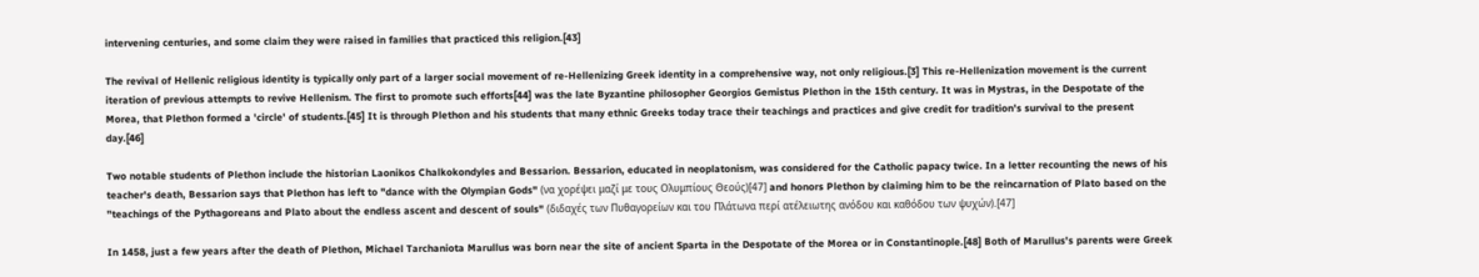intervening centuries, and some claim they were raised in families that practiced this religion.[43]

The revival of Hellenic religious identity is typically only part of a larger social movement of re-Hellenizing Greek identity in a comprehensive way, not only religious.[3] This re-Hellenization movement is the current iteration of previous attempts to revive Hellenism. The first to promote such efforts[44] was the late Byzantine philosopher Georgios Gemistus Plethon in the 15th century. It was in Mystras, in the Despotate of the Morea, that Plethon formed a 'circle' of students.[45] It is through Plethon and his students that many ethnic Greeks today trace their teachings and practices and give credit for tradition's survival to the present day.[46]

Two notable students of Plethon include the historian Laonikos Chalkokondyles and Bessarion. Bessarion, educated in neoplatonism, was considered for the Catholic papacy twice. In a letter recounting the news of his teacher's death, Bessarion says that Plethon has left to "dance with the Olympian Gods" (να χορέψει μαζί με τους Ολυμπίους Θεούς)[47] and honors Plethon by claiming him to be the reincarnation of Plato based on the "teachings of the Pythagoreans and Plato about the endless ascent and descent of souls" (διδαχές των Πυθαγορείων και του Πλάτωνα περί ατέλειωτης ανόδου και καθόδου των ψυχών).[47]

In 1458, just a few years after the death of Plethon, Michael Tarchaniota Marullus was born near the site of ancient Sparta in the Despotate of the Morea or in Constantinople.[48] Both of Marullus's parents were Greek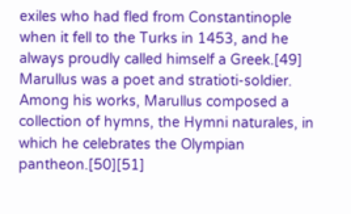exiles who had fled from Constantinople when it fell to the Turks in 1453, and he always proudly called himself a Greek.[49] Marullus was a poet and stratioti-soldier. Among his works, Marullus composed a collection of hymns, the Hymni naturales, in which he celebrates the Olympian pantheon.[50][51]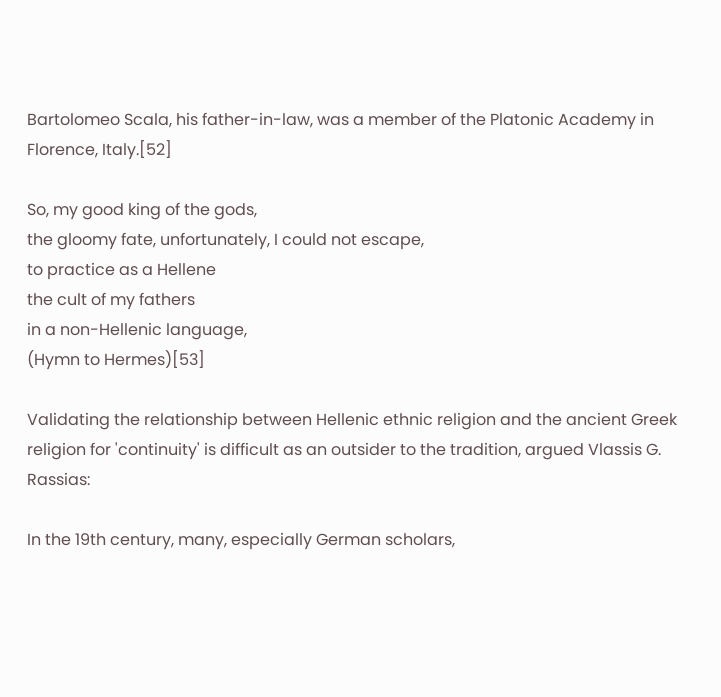Bartolomeo Scala, his father-in-law, was a member of the Platonic Academy in Florence, Italy.[52]

So, my good king of the gods,
the gloomy fate, unfortunately, I could not escape,
to practice as a Hellene
the cult of my fathers
in a non-Hellenic language,
(Hymn to Hermes)[53]

Validating the relationship between Hellenic ethnic religion and the ancient Greek religion for 'continuity' is difficult as an outsider to the tradition, argued Vlassis G. Rassias:

In the 19th century, many, especially German scholars,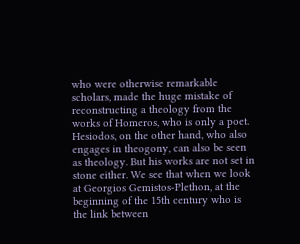who were otherwise remarkable scholars, made the huge mistake of reconstructing a theology from the works of Homeros, who is only a poet. Hesiodos, on the other hand, who also engages in theogony, can also be seen as theology. But his works are not set in stone either. We see that when we look at Georgios Gemistos-Plethon, at the beginning of the 15th century who is the link between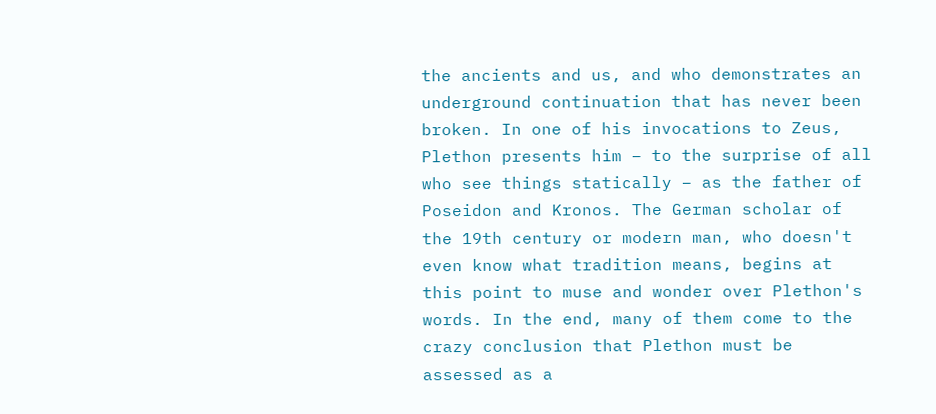the ancients and us, and who demonstrates an underground continuation that has never been broken. In one of his invocations to Zeus, Plethon presents him – to the surprise of all who see things statically – as the father of Poseidon and Kronos. The German scholar of the 19th century or modern man, who doesn't even know what tradition means, begins at this point to muse and wonder over Plethon's words. In the end, many of them come to the crazy conclusion that Plethon must be assessed as a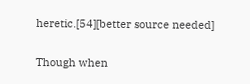heretic.[54][better source needed]

Though when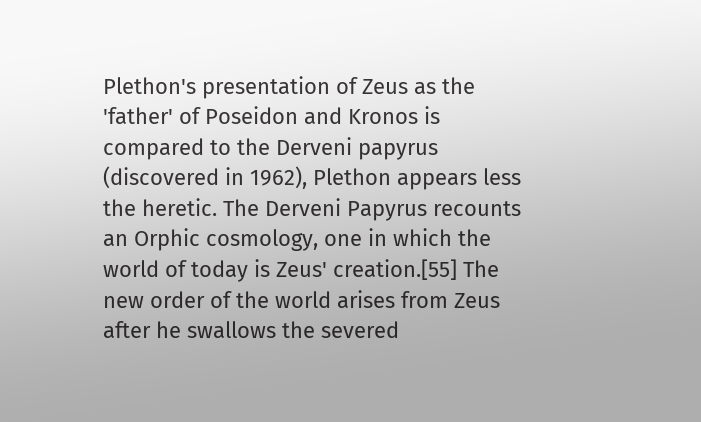Plethon's presentation of Zeus as the 'father' of Poseidon and Kronos is compared to the Derveni papyrus (discovered in 1962), Plethon appears less the heretic. The Derveni Papyrus recounts an Orphic cosmology, one in which the world of today is Zeus' creation.[55] The new order of the world arises from Zeus after he swallows the severed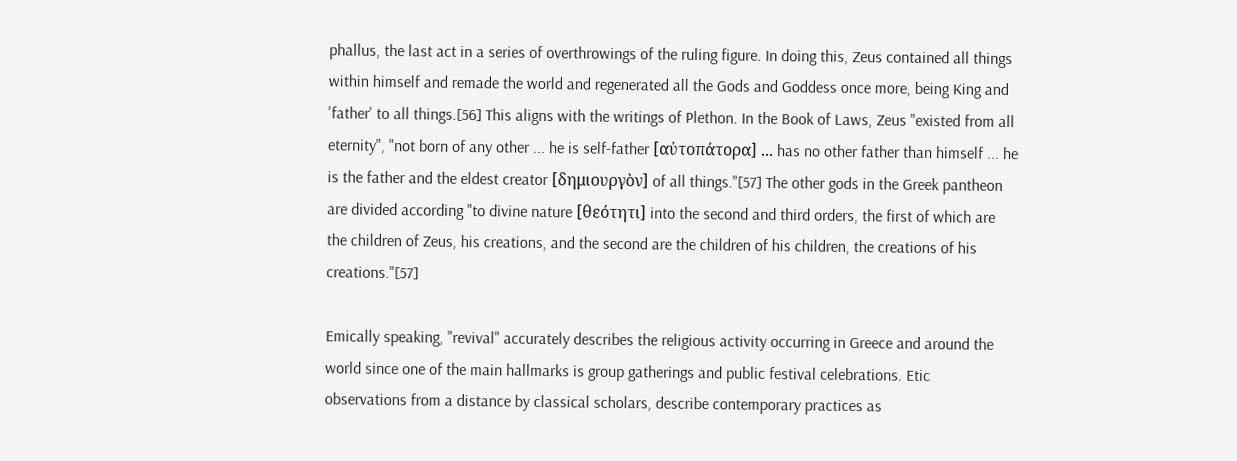phallus, the last act in a series of overthrowings of the ruling figure. In doing this, Zeus contained all things within himself and remade the world and regenerated all the Gods and Goddess once more, being King and 'father' to all things.[56] This aligns with the writings of Plethon. In the Book of Laws, Zeus "existed from all eternity", "not born of any other ... he is self-father [αὐτοπάτορα] ... has no other father than himself ... he is the father and the eldest creator [δημιουργὸν] of all things."[57] The other gods in the Greek pantheon are divided according "to divine nature [θεότητι] into the second and third orders, the first of which are the children of Zeus, his creations, and the second are the children of his children, the creations of his creations."[57]

Emically speaking, "revival" accurately describes the religious activity occurring in Greece and around the world since one of the main hallmarks is group gatherings and public festival celebrations. Etic observations from a distance by classical scholars, describe contemporary practices as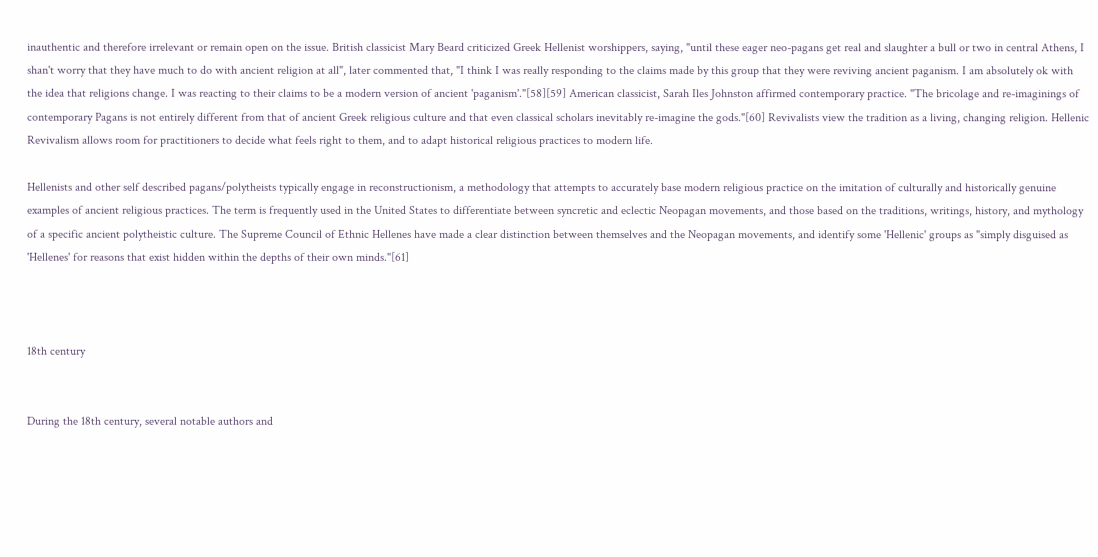inauthentic and therefore irrelevant or remain open on the issue. British classicist Mary Beard criticized Greek Hellenist worshippers, saying, "until these eager neo-pagans get real and slaughter a bull or two in central Athens, I shan't worry that they have much to do with ancient religion at all", later commented that, "I think I was really responding to the claims made by this group that they were reviving ancient paganism. I am absolutely ok with the idea that religions change. I was reacting to their claims to be a modern version of ancient 'paganism'."[58][59] American classicist, Sarah Iles Johnston affirmed contemporary practice. "The bricolage and re-imaginings of contemporary Pagans is not entirely different from that of ancient Greek religious culture and that even classical scholars inevitably re-imagine the gods."[60] Revivalists view the tradition as a living, changing religion. Hellenic Revivalism allows room for practitioners to decide what feels right to them, and to adapt historical religious practices to modern life.

Hellenists and other self described pagans/polytheists typically engage in reconstructionism, a methodology that attempts to accurately base modern religious practice on the imitation of culturally and historically genuine examples of ancient religious practices. The term is frequently used in the United States to differentiate between syncretic and eclectic Neopagan movements, and those based on the traditions, writings, history, and mythology of a specific ancient polytheistic culture. The Supreme Council of Ethnic Hellenes have made a clear distinction between themselves and the Neopagan movements, and identify some 'Hellenic' groups as "simply disguised as 'Hellenes' for reasons that exist hidden within the depths of their own minds."[61]



18th century


During the 18th century, several notable authors and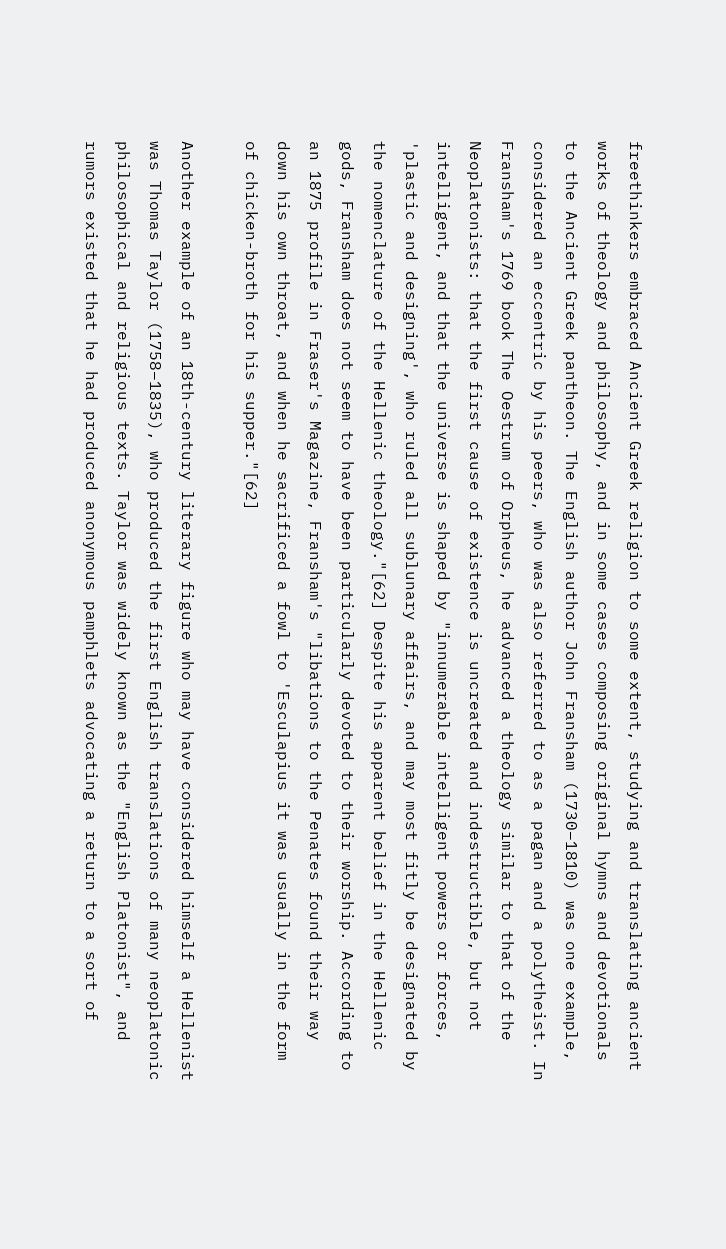freethinkers embraced Ancient Greek religion to some extent, studying and translating ancient works of theology and philosophy, and in some cases composing original hymns and devotionals to the Ancient Greek pantheon. The English author John Fransham (1730–1810) was one example, considered an eccentric by his peers, who was also referred to as a pagan and a polytheist. In Fransham's 1769 book The Oestrum of Orpheus, he advanced a theology similar to that of the Neoplatonists: that the first cause of existence is uncreated and indestructible, but not intelligent, and that the universe is shaped by "innumerable intelligent powers or forces, 'plastic and designing', who ruled all sublunary affairs, and may most fitly be designated by the nomenclature of the Hellenic theology."[62] Despite his apparent belief in the Hellenic gods, Fransham does not seem to have been particularly devoted to their worship. According to an 1875 profile in Fraser's Magazine, Fransham's "libations to the Penates found their way down his own throat, and when he sacrificed a fowl to 'Esculapius it was usually in the form of chicken-broth for his supper."[62]

Another example of an 18th-century literary figure who may have considered himself a Hellenist was Thomas Taylor (1758–1835), who produced the first English translations of many neoplatonic philosophical and religious texts. Taylor was widely known as the "English Platonist", and rumors existed that he had produced anonymous pamphlets advocating a return to a sort of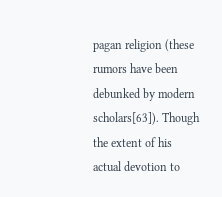pagan religion (these rumors have been debunked by modern scholars[63]). Though the extent of his actual devotion to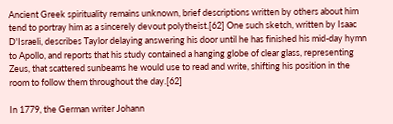Ancient Greek spirituality remains unknown, brief descriptions written by others about him tend to portray him as a sincerely devout polytheist.[62] One such sketch, written by Isaac D'Israeli, describes Taylor delaying answering his door until he has finished his mid-day hymn to Apollo, and reports that his study contained a hanging globe of clear glass, representing Zeus, that scattered sunbeams he would use to read and write, shifting his position in the room to follow them throughout the day.[62]

In 1779, the German writer Johann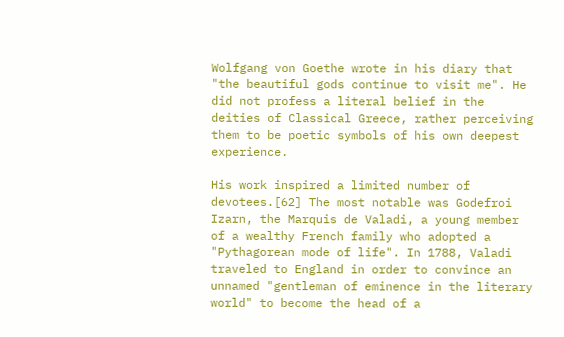Wolfgang von Goethe wrote in his diary that "the beautiful gods continue to visit me". He did not profess a literal belief in the deities of Classical Greece, rather perceiving them to be poetic symbols of his own deepest experience.

His work inspired a limited number of devotees.[62] The most notable was Godefroi Izarn, the Marquis de Valadi, a young member of a wealthy French family who adopted a "Pythagorean mode of life". In 1788, Valadi traveled to England in order to convince an unnamed "gentleman of eminence in the literary world" to become the head of a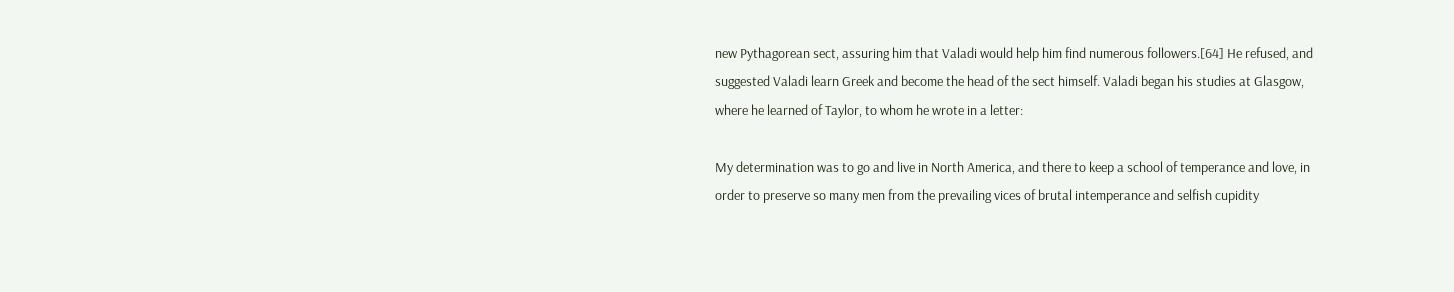new Pythagorean sect, assuring him that Valadi would help him find numerous followers.[64] He refused, and suggested Valadi learn Greek and become the head of the sect himself. Valadi began his studies at Glasgow, where he learned of Taylor, to whom he wrote in a letter:

My determination was to go and live in North America, and there to keep a school of temperance and love, in order to preserve so many men from the prevailing vices of brutal intemperance and selfish cupidity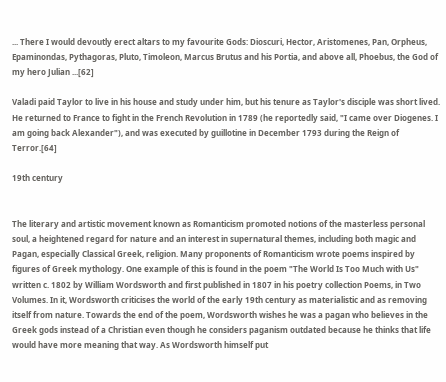... There I would devoutly erect altars to my favourite Gods: Dioscuri, Hector, Aristomenes, Pan, Orpheus, Epaminondas, Pythagoras, Pluto, Timoleon, Marcus Brutus and his Portia, and above all, Phoebus, the God of my hero Julian ...[62]

Valadi paid Taylor to live in his house and study under him, but his tenure as Taylor's disciple was short lived. He returned to France to fight in the French Revolution in 1789 (he reportedly said, "I came over Diogenes. I am going back Alexander"), and was executed by guillotine in December 1793 during the Reign of Terror.[64]

19th century


The literary and artistic movement known as Romanticism promoted notions of the masterless personal soul, a heightened regard for nature and an interest in supernatural themes, including both magic and Pagan, especially Classical Greek, religion. Many proponents of Romanticism wrote poems inspired by figures of Greek mythology. One example of this is found in the poem "The World Is Too Much with Us" written c. 1802 by William Wordsworth and first published in 1807 in his poetry collection Poems, in Two Volumes. In it, Wordsworth criticises the world of the early 19th century as materialistic and as removing itself from nature. Towards the end of the poem, Wordsworth wishes he was a pagan who believes in the Greek gods instead of a Christian even though he considers paganism outdated because he thinks that life would have more meaning that way. As Wordsworth himself put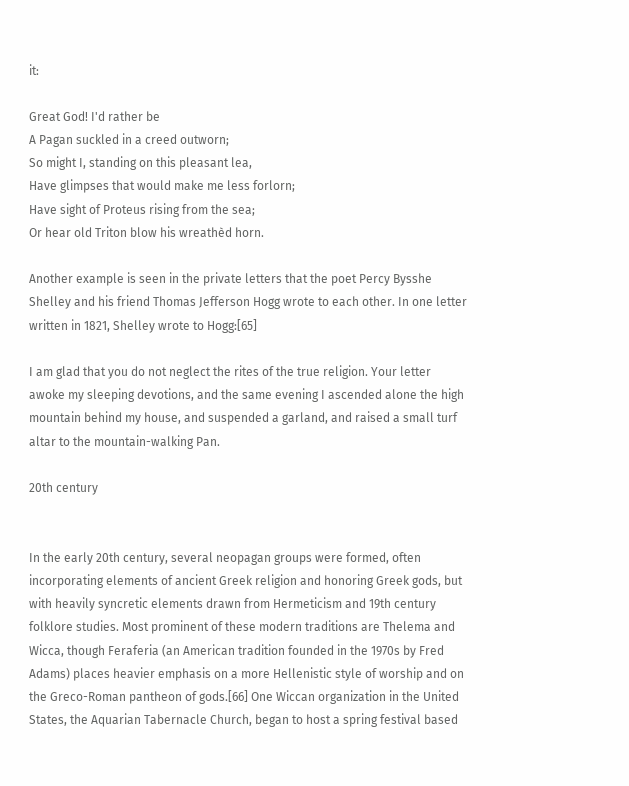it:

Great God! I'd rather be
A Pagan suckled in a creed outworn;
So might I, standing on this pleasant lea,
Have glimpses that would make me less forlorn;
Have sight of Proteus rising from the sea;
Or hear old Triton blow his wreathèd horn.

Another example is seen in the private letters that the poet Percy Bysshe Shelley and his friend Thomas Jefferson Hogg wrote to each other. In one letter written in 1821, Shelley wrote to Hogg:[65]

I am glad that you do not neglect the rites of the true religion. Your letter awoke my sleeping devotions, and the same evening I ascended alone the high mountain behind my house, and suspended a garland, and raised a small turf altar to the mountain-walking Pan.

20th century


In the early 20th century, several neopagan groups were formed, often incorporating elements of ancient Greek religion and honoring Greek gods, but with heavily syncretic elements drawn from Hermeticism and 19th century folklore studies. Most prominent of these modern traditions are Thelema and Wicca, though Feraferia (an American tradition founded in the 1970s by Fred Adams) places heavier emphasis on a more Hellenistic style of worship and on the Greco-Roman pantheon of gods.[66] One Wiccan organization in the United States, the Aquarian Tabernacle Church, began to host a spring festival based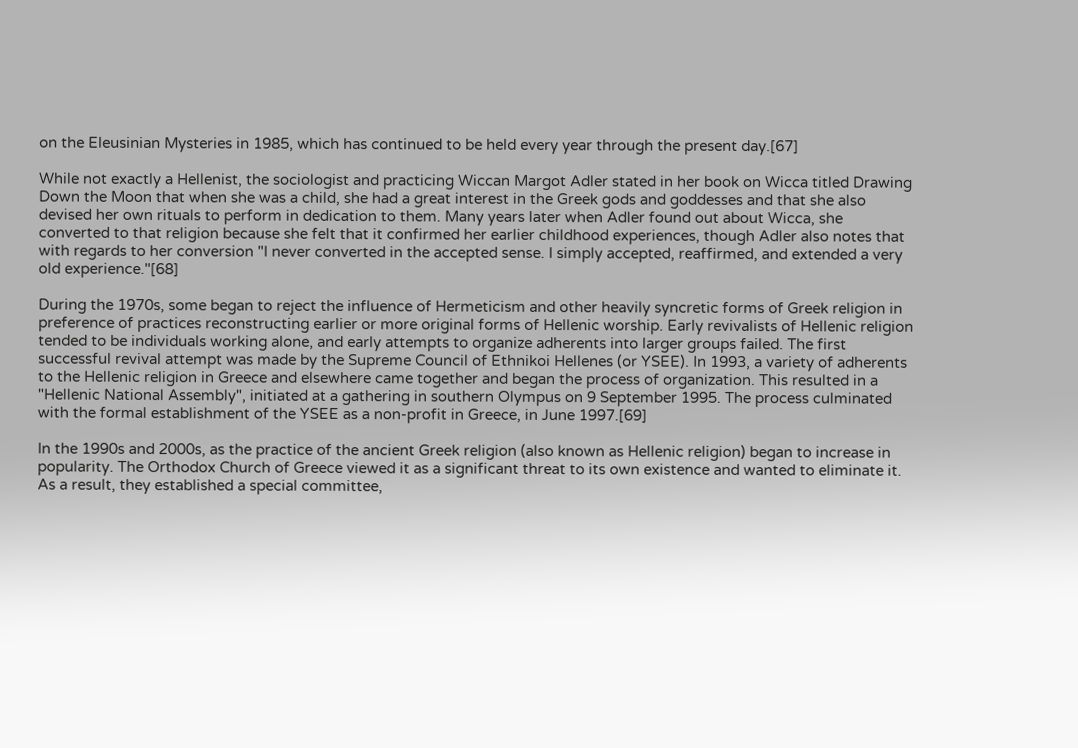on the Eleusinian Mysteries in 1985, which has continued to be held every year through the present day.[67]

While not exactly a Hellenist, the sociologist and practicing Wiccan Margot Adler stated in her book on Wicca titled Drawing Down the Moon that when she was a child, she had a great interest in the Greek gods and goddesses and that she also devised her own rituals to perform in dedication to them. Many years later when Adler found out about Wicca, she converted to that religion because she felt that it confirmed her earlier childhood experiences, though Adler also notes that with regards to her conversion "I never converted in the accepted sense. I simply accepted, reaffirmed, and extended a very old experience."[68]

During the 1970s, some began to reject the influence of Hermeticism and other heavily syncretic forms of Greek religion in preference of practices reconstructing earlier or more original forms of Hellenic worship. Early revivalists of Hellenic religion tended to be individuals working alone, and early attempts to organize adherents into larger groups failed. The first successful revival attempt was made by the Supreme Council of Ethnikoi Hellenes (or YSEE). In 1993, a variety of adherents to the Hellenic religion in Greece and elsewhere came together and began the process of organization. This resulted in a "Hellenic National Assembly", initiated at a gathering in southern Olympus on 9 September 1995. The process culminated with the formal establishment of the YSEE as a non-profit in Greece, in June 1997.[69]

In the 1990s and 2000s, as the practice of the ancient Greek religion (also known as Hellenic religion) began to increase in popularity. The Orthodox Church of Greece viewed it as a significant threat to its own existence and wanted to eliminate it. As a result, they established a special committee,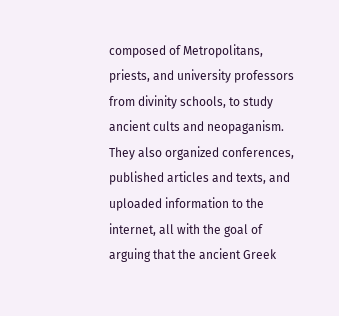composed of Metropolitans, priests, and university professors from divinity schools, to study ancient cults and neopaganism. They also organized conferences, published articles and texts, and uploaded information to the internet, all with the goal of arguing that the ancient Greek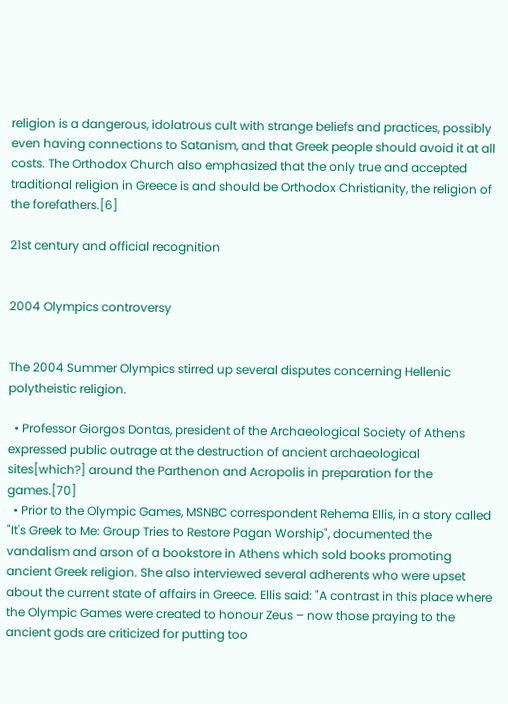religion is a dangerous, idolatrous cult with strange beliefs and practices, possibly even having connections to Satanism, and that Greek people should avoid it at all costs. The Orthodox Church also emphasized that the only true and accepted traditional religion in Greece is and should be Orthodox Christianity, the religion of the forefathers.[6]

21st century and official recognition


2004 Olympics controversy


The 2004 Summer Olympics stirred up several disputes concerning Hellenic polytheistic religion.

  • Professor Giorgos Dontas, president of the Archaeological Society of Athens expressed public outrage at the destruction of ancient archaeological sites[which?] around the Parthenon and Acropolis in preparation for the games.[70]
  • Prior to the Olympic Games, MSNBC correspondent Rehema Ellis, in a story called "It's Greek to Me: Group Tries to Restore Pagan Worship", documented the vandalism and arson of a bookstore in Athens which sold books promoting ancient Greek religion. She also interviewed several adherents who were upset about the current state of affairs in Greece. Ellis said: "A contrast in this place where the Olympic Games were created to honour Zeus – now those praying to the ancient gods are criticized for putting too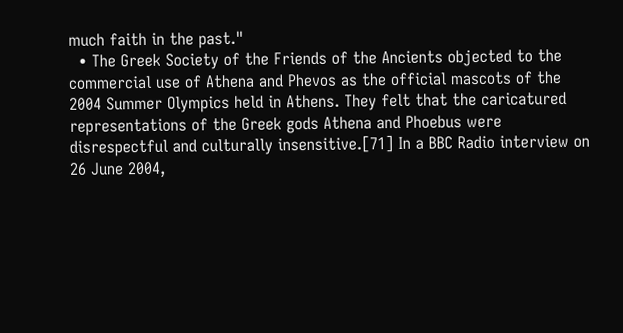much faith in the past."
  • The Greek Society of the Friends of the Ancients objected to the commercial use of Athena and Phevos as the official mascots of the 2004 Summer Olympics held in Athens. They felt that the caricatured representations of the Greek gods Athena and Phoebus were disrespectful and culturally insensitive.[71] In a BBC Radio interview on 26 June 2004,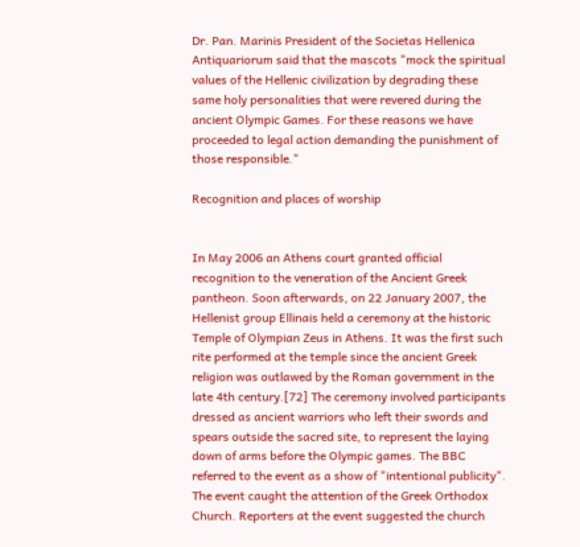Dr. Pan. Marinis President of the Societas Hellenica Antiquariorum said that the mascots "mock the spiritual values of the Hellenic civilization by degrading these same holy personalities that were revered during the ancient Olympic Games. For these reasons we have proceeded to legal action demanding the punishment of those responsible."

Recognition and places of worship


In May 2006 an Athens court granted official recognition to the veneration of the Ancient Greek pantheon. Soon afterwards, on 22 January 2007, the Hellenist group Ellinais held a ceremony at the historic Temple of Olympian Zeus in Athens. It was the first such rite performed at the temple since the ancient Greek religion was outlawed by the Roman government in the late 4th century.[72] The ceremony involved participants dressed as ancient warriors who left their swords and spears outside the sacred site, to represent the laying down of arms before the Olympic games. The BBC referred to the event as a show of "intentional publicity". The event caught the attention of the Greek Orthodox Church. Reporters at the event suggested the church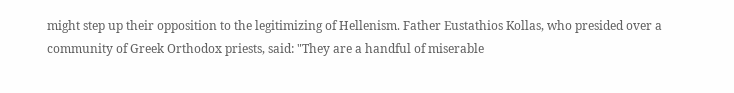might step up their opposition to the legitimizing of Hellenism. Father Eustathios Kollas, who presided over a community of Greek Orthodox priests, said: "They are a handful of miserable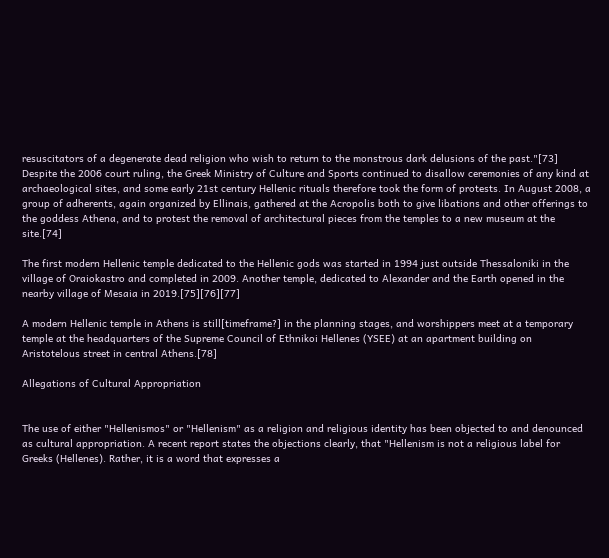resuscitators of a degenerate dead religion who wish to return to the monstrous dark delusions of the past."[73] Despite the 2006 court ruling, the Greek Ministry of Culture and Sports continued to disallow ceremonies of any kind at archaeological sites, and some early 21st century Hellenic rituals therefore took the form of protests. In August 2008, a group of adherents, again organized by Ellinais, gathered at the Acropolis both to give libations and other offerings to the goddess Athena, and to protest the removal of architectural pieces from the temples to a new museum at the site.[74]

The first modern Hellenic temple dedicated to the Hellenic gods was started in 1994 just outside Thessaloniki in the village of Oraiokastro and completed in 2009. Another temple, dedicated to Alexander and the Earth opened in the nearby village of Mesaia in 2019.[75][76][77]

A modern Hellenic temple in Athens is still[timeframe?] in the planning stages, and worshippers meet at a temporary temple at the headquarters of the Supreme Council of Ethnikoi Hellenes (YSEE) at an apartment building on Aristotelous street in central Athens.[78]

Allegations of Cultural Appropriation


The use of either "Hellenismos" or "Hellenism" as a religion and religious identity has been objected to and denounced as cultural appropriation. A recent report states the objections clearly, that "Hellenism is not a religious label for Greeks (Hellenes). Rather, it is a word that expresses a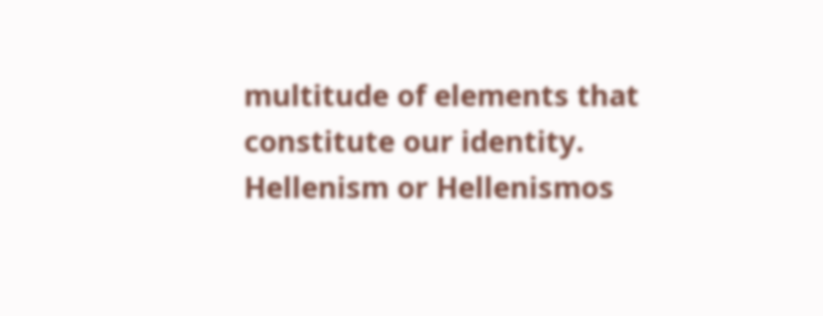multitude of elements that constitute our identity. Hellenism or Hellenismos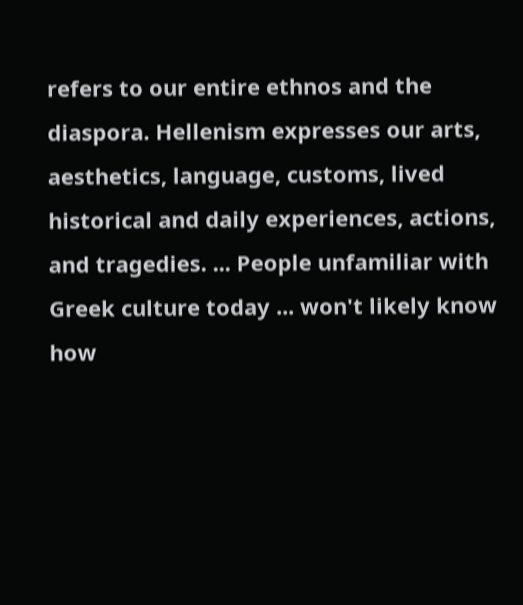refers to our entire ethnos and the diaspora. Hellenism expresses our arts, aesthetics, language, customs, lived historical and daily experiences, actions, and tragedies. ... People unfamiliar with Greek culture today ... won't likely know how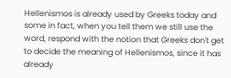Hellenismos is already used by Greeks today and some in fact, when you tell them we still use the word, respond with the notion that Greeks don't get to decide the meaning of Hellenismos, since it has already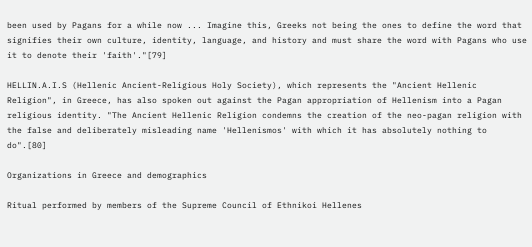been used by Pagans for a while now ... Imagine this, Greeks not being the ones to define the word that signifies their own culture, identity, language, and history and must share the word with Pagans who use it to denote their 'faith'."[79]

HELLIN.A.I.S (Hellenic Ancient-Religious Holy Society), which represents the "Ancient Hellenic Religion", in Greece, has also spoken out against the Pagan appropriation of Hellenism into a Pagan religious identity. "The Ancient Hellenic Religion condemns the creation of the neo-pagan religion with the false and deliberately misleading name 'Hellenismos' with which it has absolutely nothing to do".[80]

Organizations in Greece and demographics

Ritual performed by members of the Supreme Council of Ethnikoi Hellenes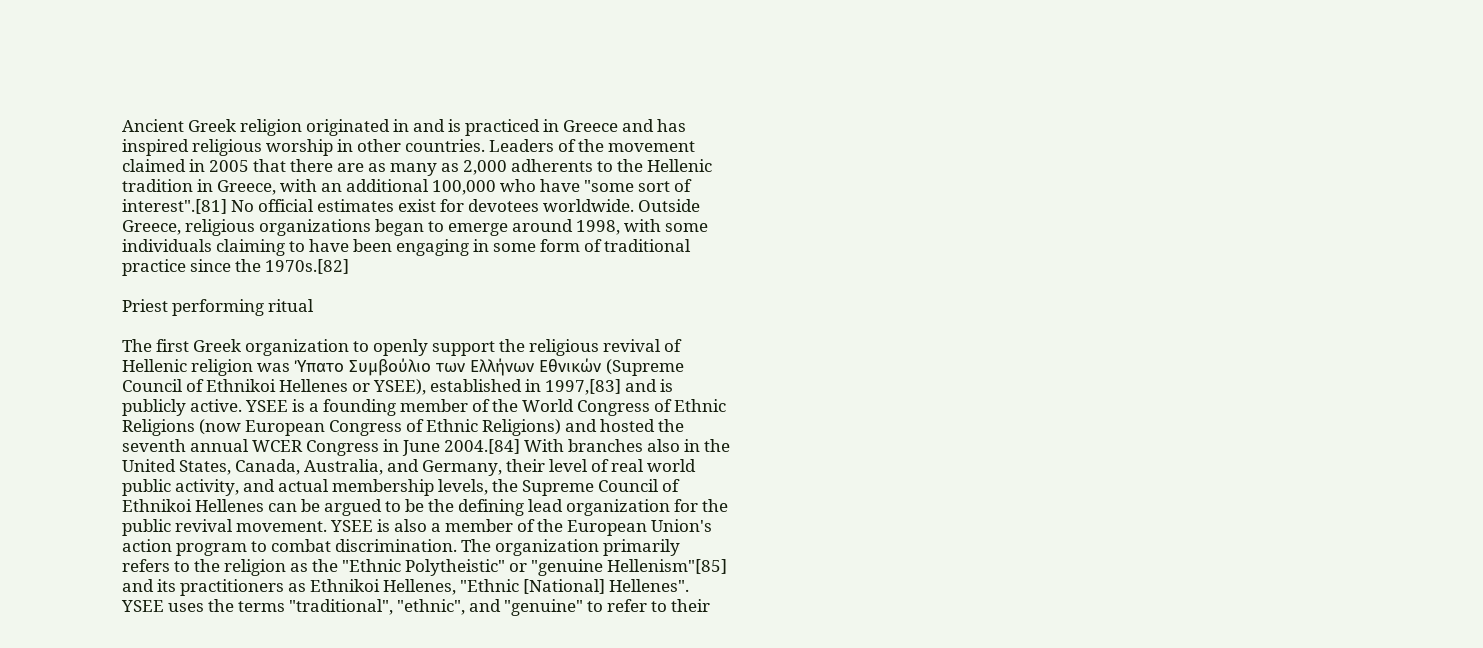Ancient Greek religion originated in and is practiced in Greece and has inspired religious worship in other countries. Leaders of the movement claimed in 2005 that there are as many as 2,000 adherents to the Hellenic tradition in Greece, with an additional 100,000 who have "some sort of interest".[81] No official estimates exist for devotees worldwide. Outside Greece, religious organizations began to emerge around 1998, with some individuals claiming to have been engaging in some form of traditional practice since the 1970s.[82]

Priest performing ritual

The first Greek organization to openly support the religious revival of Hellenic religion was Ύπατο Συμβούλιο των Ελλήνων Εθνικών (Supreme Council of Ethnikoi Hellenes or YSEE), established in 1997,[83] and is publicly active. YSEE is a founding member of the World Congress of Ethnic Religions (now European Congress of Ethnic Religions) and hosted the seventh annual WCER Congress in June 2004.[84] With branches also in the United States, Canada, Australia, and Germany, their level of real world public activity, and actual membership levels, the Supreme Council of Ethnikoi Hellenes can be argued to be the defining lead organization for the public revival movement. YSEE is also a member of the European Union's action program to combat discrimination. The organization primarily refers to the religion as the "Ethnic Polytheistic" or "genuine Hellenism"[85] and its practitioners as Ethnikoi Hellenes, "Ethnic [National] Hellenes". YSEE uses the terms "traditional", "ethnic", and "genuine" to refer to their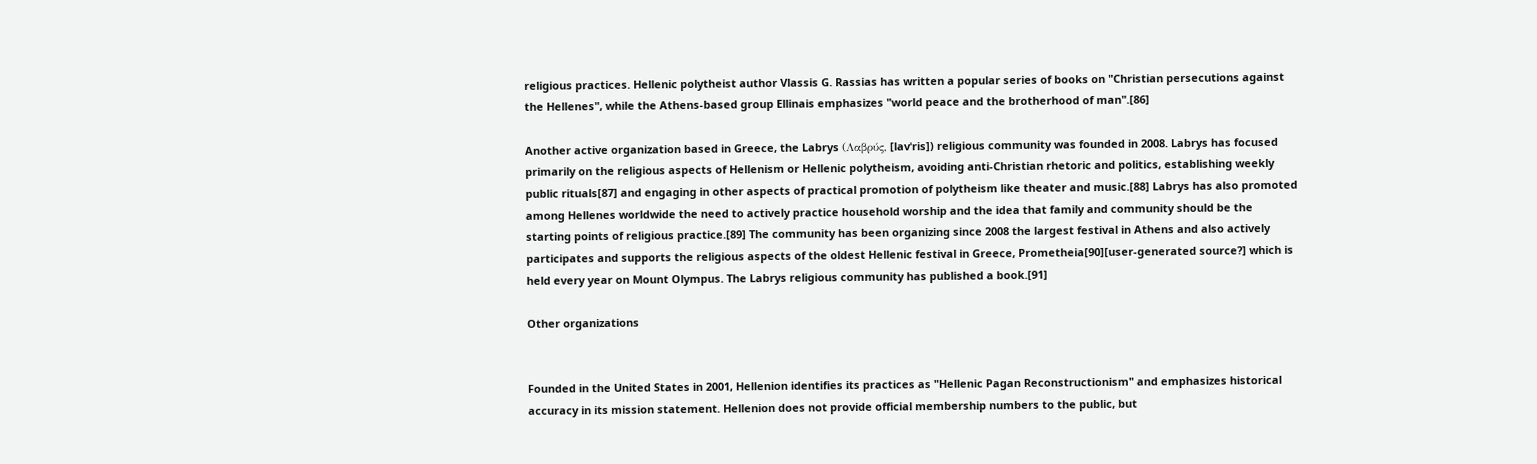religious practices. Hellenic polytheist author Vlassis G. Rassias has written a popular series of books on "Christian persecutions against the Hellenes", while the Athens-based group Ellinais emphasizes "world peace and the brotherhood of man".[86]

Another active organization based in Greece, the Labrys (Λαβρύς, [lavˈris]) religious community was founded in 2008. Labrys has focused primarily on the religious aspects of Hellenism or Hellenic polytheism, avoiding anti-Christian rhetoric and politics, establishing weekly public rituals[87] and engaging in other aspects of practical promotion of polytheism like theater and music.[88] Labrys has also promoted among Hellenes worldwide the need to actively practice household worship and the idea that family and community should be the starting points of religious practice.[89] The community has been organizing since 2008 the largest festival in Athens and also actively participates and supports the religious aspects of the oldest Hellenic festival in Greece, Prometheia[90][user-generated source?] which is held every year on Mount Olympus. The Labrys religious community has published a book.[91]

Other organizations


Founded in the United States in 2001, Hellenion identifies its practices as "Hellenic Pagan Reconstructionism" and emphasizes historical accuracy in its mission statement. Hellenion does not provide official membership numbers to the public, but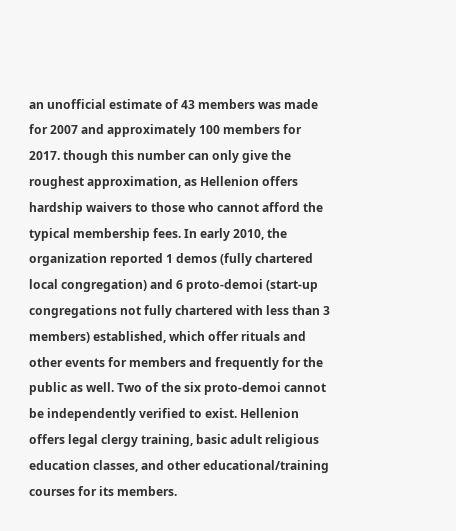an unofficial estimate of 43 members was made for 2007 and approximately 100 members for 2017. though this number can only give the roughest approximation, as Hellenion offers hardship waivers to those who cannot afford the typical membership fees. In early 2010, the organization reported 1 demos (fully chartered local congregation) and 6 proto-demoi (start-up congregations not fully chartered with less than 3 members) established, which offer rituals and other events for members and frequently for the public as well. Two of the six proto-demoi cannot be independently verified to exist. Hellenion offers legal clergy training, basic adult religious education classes, and other educational/training courses for its members.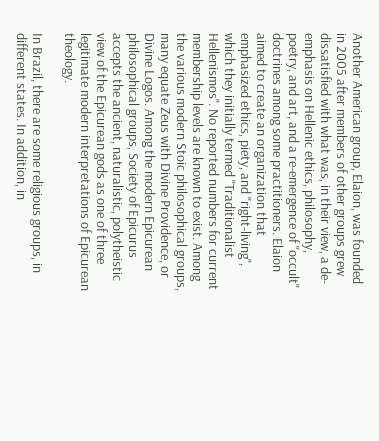Another American group, Elaion, was founded in 2005 after members of other groups grew dissatisfied with what was, in their view, a de-emphasis on Hellenic ethics, philosophy, poetry, and art, and a re-emergence of "occult" doctrines among some practitioners. Elaion aimed to create an organization that emphasized ethics, piety, and "right-living", which they initially termed "Traditionalist Hellenismos". No reported numbers for current membership levels are known to exist. Among the various modern Stoic philosophical groups, many equate Zeus with Divine Providence, or Divine Logos. Among the modern Epicurean philosophical groups, Society of Epicurus accepts the ancient, naturalistic, polytheistic view of the Epicurean gods as one of three legitimate modern interpretations of Epicurean theology.

In Brazil, there are some religious groups, in different states. In addition, in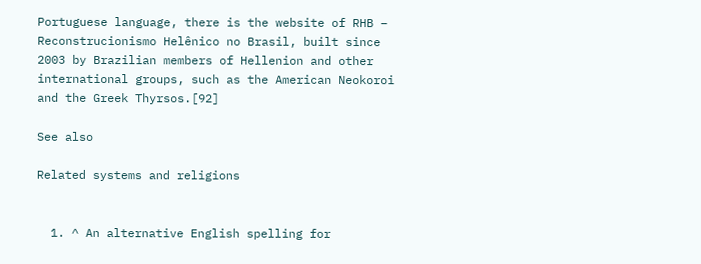Portuguese language, there is the website of RHB – Reconstrucionismo Helênico no Brasil, built since 2003 by Brazilian members of Hellenion and other international groups, such as the American Neokoroi and the Greek Thyrsos.[92]

See also

Related systems and religions


  1. ^ An alternative English spelling for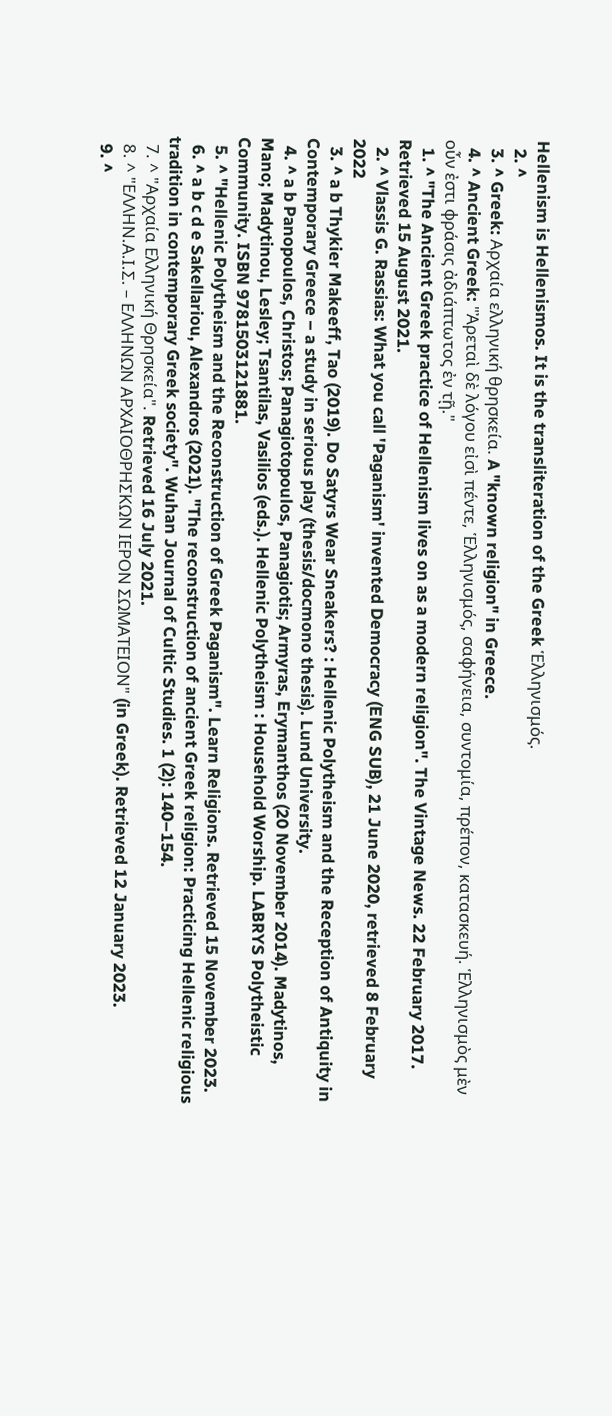Hellenism is Hellenismos. It is the transliteration of the Greek Ἑλληνισμός.
  2. ^
  3. ^ Greek: Αρχαία ελληνική θρησκεία. A "known religion" in Greece.
  4. ^ Ancient Greek: "Ἀρεταὶ δὲ λόγου εἰσὶ πέντε, Ἑλληνισμός, σαφήνεια, συντομία, πρέπον, κατασκευή. Ἑλληνισμὸς μὲν οὖν ἐστι φράσις ἀδιάπτωτος ἐν τῇ."
  1. ^ "The Ancient Greek practice of Hellenism lives on as a modern religion". The Vintage News. 22 February 2017. Retrieved 15 August 2021.
  2. ^ Vlassis G. Rassias: What you call 'Paganism' invented Democracy (ENG SUB), 21 June 2020, retrieved 8 February 2022
  3. ^ a b Thykier Makeeff, Tao (2019). Do Satyrs Wear Sneakers? : Hellenic Polytheism and the Reception of Antiquity in Contemporary Greece – a study in serious play (thesis/docmono thesis). Lund University.
  4. ^ a b Panopoulos, Christos; Panagiotopoulos, Panagiotis; Armyras, Erymanthos (20 November 2014). Madytinos, Mano; Madytinou, Lesley; Tsantilas, Vasilios (eds.). Hellenic Polytheism : Household Worship. LABRYS Polytheistic Community. ISBN 9781503121881.
  5. ^ "Hellenic Polytheism and the Reconstruction of Greek Paganism". Learn Religions. Retrieved 15 November 2023.
  6. ^ a b c d e Sakellariou, Alexandros (2021). "The reconstruction of ancient Greek religion: Practicing Hellenic religious tradition in contemporary Greek society". Wuhan Journal of Cultic Studies. 1 (2): 140–154.
  7. ^ "Αρχαία Ελληνική Θρησκεία". Retrieved 16 July 2021.
  8. ^ "ΕΛΛΗΝ.Α.Ι.Σ. – ΕΛΛΗΝΩΝ ΑΡΧΑΙΟΘΡΗΣΚΩΝ ΙΕΡΟΝ ΣΩΜΑΤΕΙΟΝ" (in Greek). Retrieved 12 January 2023.
  9. ^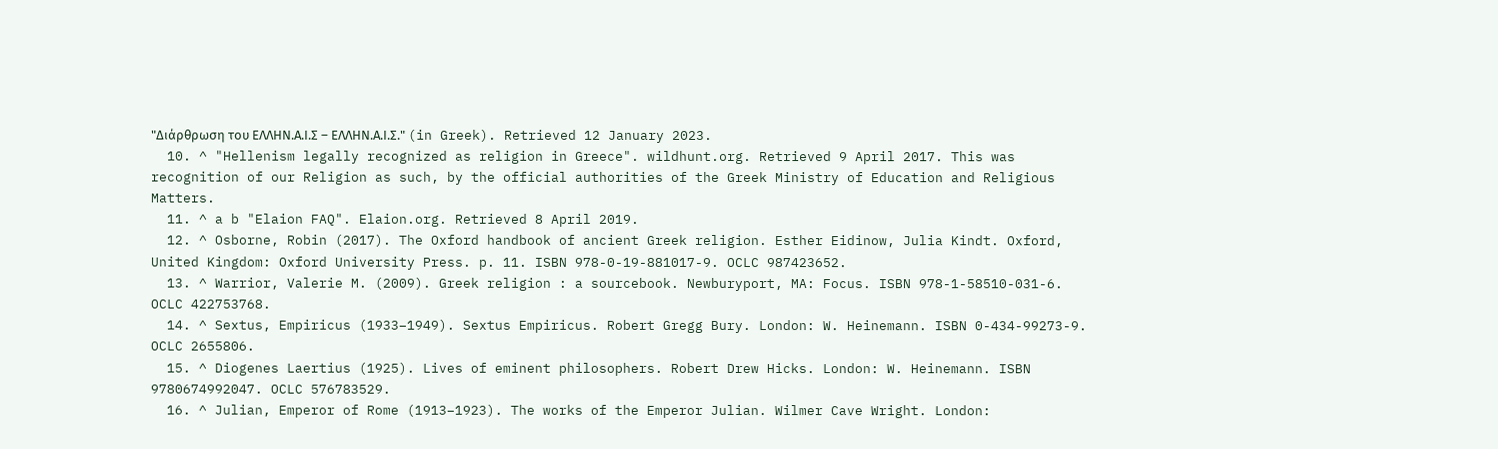"Διάρθρωση του ΕΛΛΗΝ.Α.Ι.Σ – ΕΛΛΗΝ.Α.Ι.Σ." (in Greek). Retrieved 12 January 2023.
  10. ^ "Hellenism legally recognized as religion in Greece". wildhunt.org. Retrieved 9 April 2017. This was recognition of our Religion as such, by the official authorities of the Greek Ministry of Education and Religious Matters.
  11. ^ a b "Elaion FAQ". Elaion.org. Retrieved 8 April 2019.
  12. ^ Osborne, Robin (2017). The Oxford handbook of ancient Greek religion. Esther Eidinow, Julia Kindt. Oxford, United Kingdom: Oxford University Press. p. 11. ISBN 978-0-19-881017-9. OCLC 987423652.
  13. ^ Warrior, Valerie M. (2009). Greek religion : a sourcebook. Newburyport, MA: Focus. ISBN 978-1-58510-031-6. OCLC 422753768.
  14. ^ Sextus, Empiricus (1933–1949). Sextus Empiricus. Robert Gregg Bury. London: W. Heinemann. ISBN 0-434-99273-9. OCLC 2655806.
  15. ^ Diogenes Laertius (1925). Lives of eminent philosophers. Robert Drew Hicks. London: W. Heinemann. ISBN 9780674992047. OCLC 576783529.
  16. ^ Julian, Emperor of Rome (1913–1923). The works of the Emperor Julian. Wilmer Cave Wright. London: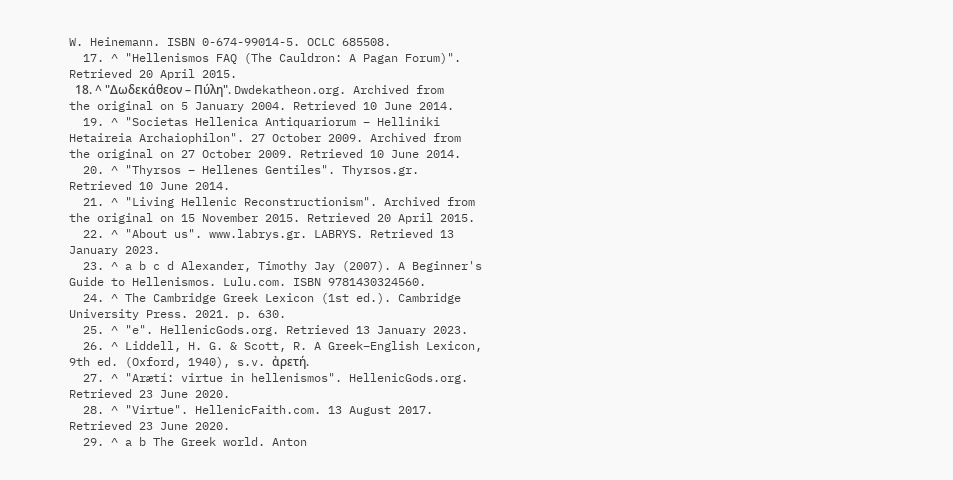W. Heinemann. ISBN 0-674-99014-5. OCLC 685508.
  17. ^ "Hellenismos FAQ (The Cauldron: A Pagan Forum)". Retrieved 20 April 2015.
  18. ^ "Δωδεκάθεον – Πύλη". Dwdekatheon.org. Archived from the original on 5 January 2004. Retrieved 10 June 2014.
  19. ^ "Societas Hellenica Antiquariorum – Helliniki Hetaireia Archaiophilon". 27 October 2009. Archived from the original on 27 October 2009. Retrieved 10 June 2014.
  20. ^ "Thyrsos – Hellenes Gentiles". Thyrsos.gr. Retrieved 10 June 2014.
  21. ^ "Living Hellenic Reconstructionism". Archived from the original on 15 November 2015. Retrieved 20 April 2015.
  22. ^ "About us". www.labrys.gr. LABRYS. Retrieved 13 January 2023.
  23. ^ a b c d Alexander, Timothy Jay (2007). A Beginner's Guide to Hellenismos. Lulu.com. ISBN 9781430324560.
  24. ^ The Cambridge Greek Lexicon (1st ed.). Cambridge University Press. 2021. p. 630.
  25. ^ "e". HellenicGods.org. Retrieved 13 January 2023.
  26. ^ Liddell, H. G. & Scott, R. A Greek–English Lexicon, 9th ed. (Oxford, 1940), s.v. ἀρετή.
  27. ^ "Arætí: virtue in hellenismos". HellenicGods.org. Retrieved 23 June 2020.
  28. ^ "Virtue". HellenicFaith.com. 13 August 2017. Retrieved 23 June 2020.
  29. ^ a b The Greek world. Anton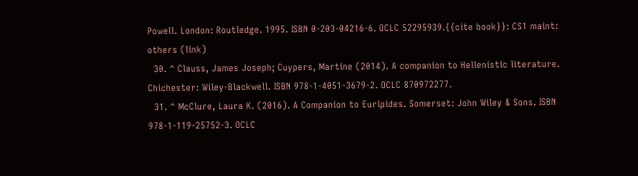Powell. London: Routledge. 1995. ISBN 0-203-04216-6. OCLC 52295939.{{cite book}}: CS1 maint: others (link)
  30. ^ Clauss, James Joseph; Cuypers, Martine (2014). A companion to Hellenistic literature. Chichester: Wiley-Blackwell. ISBN 978-1-4051-3679-2. OCLC 870972277.
  31. ^ McClure, Laura K. (2016). A Companion to Euripides. Somerset: John Wiley & Sons. ISBN 978-1-119-25752-3. OCLC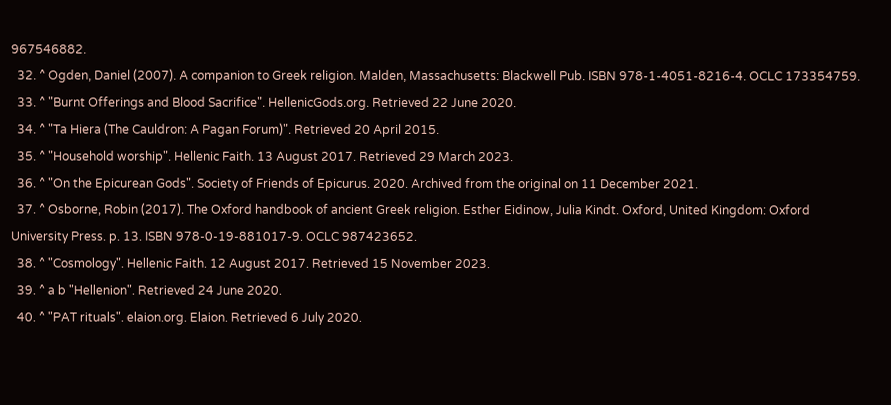967546882.
  32. ^ Ogden, Daniel (2007). A companion to Greek religion. Malden, Massachusetts: Blackwell Pub. ISBN 978-1-4051-8216-4. OCLC 173354759.
  33. ^ "Burnt Offerings and Blood Sacrifice". HellenicGods.org. Retrieved 22 June 2020.
  34. ^ "Ta Hiera (The Cauldron: A Pagan Forum)". Retrieved 20 April 2015.
  35. ^ "Household worship". Hellenic Faith. 13 August 2017. Retrieved 29 March 2023.
  36. ^ "On the Epicurean Gods". Society of Friends of Epicurus. 2020. Archived from the original on 11 December 2021.
  37. ^ Osborne, Robin (2017). The Oxford handbook of ancient Greek religion. Esther Eidinow, Julia Kindt. Oxford, United Kingdom: Oxford University Press. p. 13. ISBN 978-0-19-881017-9. OCLC 987423652.
  38. ^ "Cosmology". Hellenic Faith. 12 August 2017. Retrieved 15 November 2023.
  39. ^ a b "Hellenion". Retrieved 24 June 2020.
  40. ^ "PAT rituals". elaion.org. Elaion. Retrieved 6 July 2020.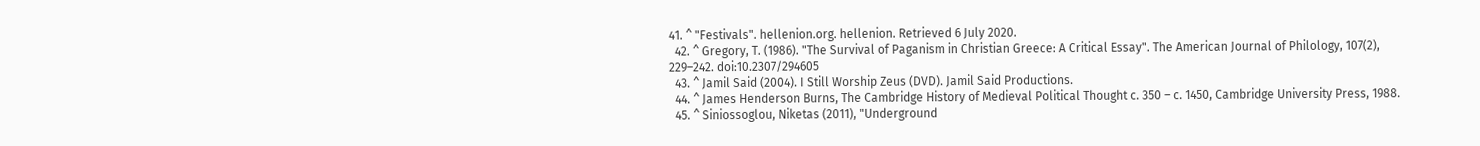41. ^ "Festivals". hellenion.org. hellenion. Retrieved 6 July 2020.
  42. ^ Gregory, T. (1986). "The Survival of Paganism in Christian Greece: A Critical Essay". The American Journal of Philology, 107(2), 229–242. doi:10.2307/294605
  43. ^ Jamil Said (2004). I Still Worship Zeus (DVD). Jamil Said Productions.
  44. ^ James Henderson Burns, The Cambridge History of Medieval Political Thought c. 350 – c. 1450, Cambridge University Press, 1988.
  45. ^ Siniossoglou, Niketas (2011), "Underground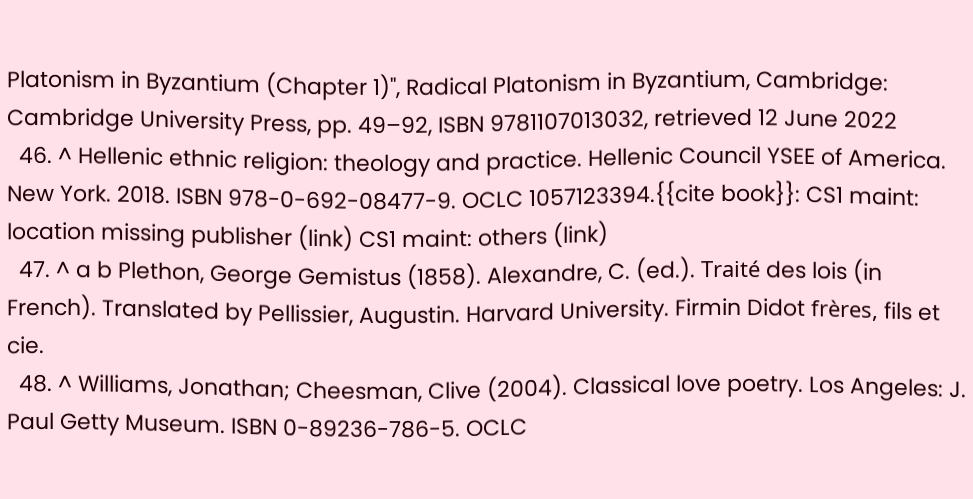Platonism in Byzantium (Chapter 1)", Radical Platonism in Byzantium, Cambridge: Cambridge University Press, pp. 49–92, ISBN 9781107013032, retrieved 12 June 2022
  46. ^ Hellenic ethnic religion: theology and practice. Hellenic Council YSEE of America. New York. 2018. ISBN 978-0-692-08477-9. OCLC 1057123394.{{cite book}}: CS1 maint: location missing publisher (link) CS1 maint: others (link)
  47. ^ a b Plethon, George Gemistus (1858). Alexandre, C. (ed.). Traité des lois (in French). Translated by Pellissier, Augustin. Harvard University. Firmin Didot frères, fils et cie.
  48. ^ Williams, Jonathan; Cheesman, Clive (2004). Classical love poetry. Los Angeles: J. Paul Getty Museum. ISBN 0-89236-786-5. OCLC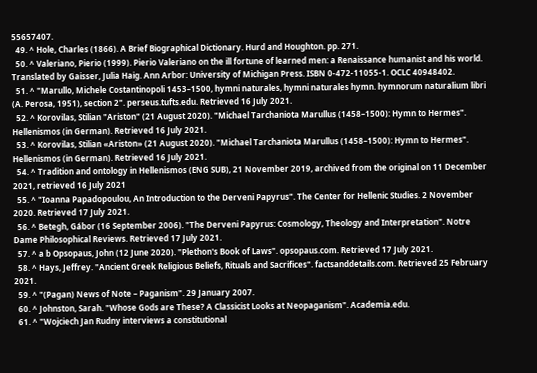55657407.
  49. ^ Hole, Charles (1866). A Brief Biographical Dictionary. Hurd and Houghton. pp. 271.
  50. ^ Valeriano, Pierio (1999). Pierio Valeriano on the ill fortune of learned men: a Renaissance humanist and his world. Translated by Gaisser, Julia Haig. Ann Arbor: University of Michigan Press. ISBN 0-472-11055-1. OCLC 40948402.
  51. ^ "Marullo, Michele Costantinopoli 1453–1500, hymni naturales, hymni naturales hymn. hymnorum naturalium libri (A. Perosa, 1951), section 2". perseus.tufts.edu. Retrieved 16 July 2021.
  52. ^ Korovilas, Stilian "Ariston" (21 August 2020). "Michael Tarchaniota Marullus (1458–1500): Hymn to Hermes". Hellenismos (in German). Retrieved 16 July 2021.
  53. ^ Korovilas, Stilian «Ariston» (21 August 2020). "Michael Tarchaniota Marullus (1458–1500): Hymn to Hermes". Hellenismos (in German). Retrieved 16 July 2021.
  54. ^ Tradition and ontology in Hellenismos (ENG SUB), 21 November 2019, archived from the original on 11 December 2021, retrieved 16 July 2021
  55. ^ "Ioanna Papadopoulou, An Introduction to the Derveni Papyrus". The Center for Hellenic Studies. 2 November 2020. Retrieved 17 July 2021.
  56. ^ Betegh, Gábor (16 September 2006). "The Derveni Papyrus: Cosmology, Theology and Interpretation". Notre Dame Philosophical Reviews. Retrieved 17 July 2021.
  57. ^ a b Opsopaus, John (12 June 2020). "Plethon's Book of Laws". opsopaus.com. Retrieved 17 July 2021.
  58. ^ Hays, Jeffrey. "Ancient Greek Religious Beliefs, Rituals and Sacrifices". factsanddetails.com. Retrieved 25 February 2021.
  59. ^ "(Pagan) News of Note – Paganism". 29 January 2007.
  60. ^ Johnston, Sarah. "Whose Gods are These? A Classicist Looks at Neopaganism". Academia.edu.
  61. ^ "Wojciech Jan Rudny interviews a constitutional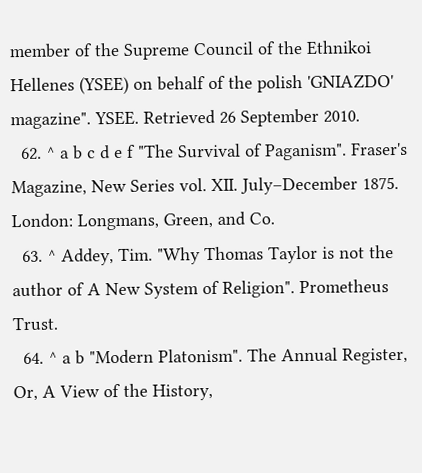member of the Supreme Council of the Ethnikoi Hellenes (YSEE) on behalf of the polish 'GNIAZDO' magazine". YSEE. Retrieved 26 September 2010.
  62. ^ a b c d e f "The Survival of Paganism". Fraser's Magazine, New Series vol. XII. July–December 1875. London: Longmans, Green, and Co.
  63. ^ Addey, Tim. "Why Thomas Taylor is not the author of A New System of Religion". Prometheus Trust.
  64. ^ a b "Modern Platonism". The Annual Register, Or, A View of the History,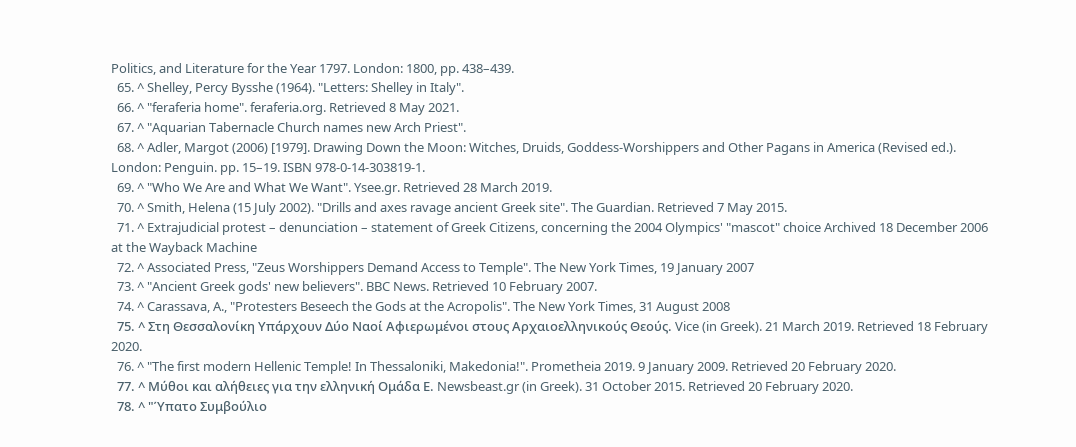Politics, and Literature for the Year 1797. London: 1800, pp. 438–439.
  65. ^ Shelley, Percy Bysshe (1964). "Letters: Shelley in Italy".
  66. ^ "feraferia home". feraferia.org. Retrieved 8 May 2021.
  67. ^ "Aquarian Tabernacle Church names new Arch Priest".
  68. ^ Adler, Margot (2006) [1979]. Drawing Down the Moon: Witches, Druids, Goddess-Worshippers and Other Pagans in America (Revised ed.). London: Penguin. pp. 15–19. ISBN 978-0-14-303819-1.
  69. ^ "Who We Are and What We Want". Ysee.gr. Retrieved 28 March 2019.
  70. ^ Smith, Helena (15 July 2002). "Drills and axes ravage ancient Greek site". The Guardian. Retrieved 7 May 2015.
  71. ^ Extrajudicial protest – denunciation – statement of Greek Citizens, concerning the 2004 Olympics' "mascot" choice Archived 18 December 2006 at the Wayback Machine
  72. ^ Associated Press, "Zeus Worshippers Demand Access to Temple". The New York Times, 19 January 2007
  73. ^ "Ancient Greek gods' new believers". BBC News. Retrieved 10 February 2007.
  74. ^ Carassava, A., "Protesters Beseech the Gods at the Acropolis". The New York Times, 31 August 2008
  75. ^ Στη Θεσσαλονίκη Υπάρχουν Δύο Ναοί Αφιερωμένοι στους Αρχαιοελληνικούς Θεούς. Vice (in Greek). 21 March 2019. Retrieved 18 February 2020.
  76. ^ "The first modern Hellenic Temple! In Thessaloniki, Makedonia!". Prometheia 2019. 9 January 2009. Retrieved 20 February 2020.
  77. ^ Μύθοι και αλήθειες για την ελληνική Ομάδα Ε. Newsbeast.gr (in Greek). 31 October 2015. Retrieved 20 February 2020.
  78. ^ "Ύπατο Συμβούλιο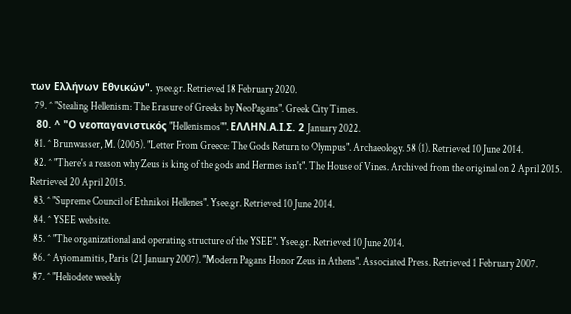των Ελλήνων Εθνικών". ysee.gr. Retrieved 18 February 2020.
  79. ^ "Stealing Hellenism: The Erasure of Greeks by NeoPagans". Greek City Times.
  80. ^ "Ο νεοπαγανιστικός "Hellenismos"". ΕΛΛΗΝ.Α.Ι.Σ. 2 January 2022.
  81. ^ Brunwasser, M. (2005). "Letter From Greece: The Gods Return to Olympus". Archaeology. 58 (1). Retrieved 10 June 2014.
  82. ^ "There's a reason why Zeus is king of the gods and Hermes isn't". The House of Vines. Archived from the original on 2 April 2015. Retrieved 20 April 2015.
  83. ^ "Supreme Council of Ethnikoi Hellenes". Ysee.gr. Retrieved 10 June 2014.
  84. ^ YSEE website.
  85. ^ "The organizational and operating structure of the YSEE". Ysee.gr. Retrieved 10 June 2014.
  86. ^ Ayiomamitis, Paris (21 January 2007). "Modern Pagans Honor Zeus in Athens". Associated Press. Retrieved 1 February 2007.
  87. ^ "Heliodete weekly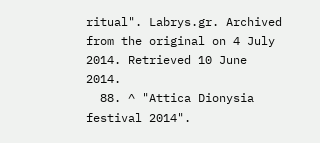ritual". Labrys.gr. Archived from the original on 4 July 2014. Retrieved 10 June 2014.
  88. ^ "Attica Dionysia festival 2014".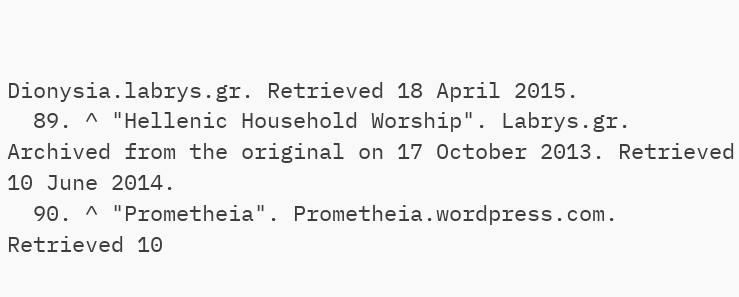Dionysia.labrys.gr. Retrieved 18 April 2015.
  89. ^ "Hellenic Household Worship". Labrys.gr. Archived from the original on 17 October 2013. Retrieved 10 June 2014.
  90. ^ "Prometheia". Prometheia.wordpress.com. Retrieved 10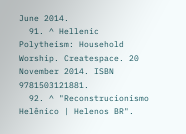June 2014.
  91. ^ Hellenic Polytheism: Household Worship. Createspace. 20 November 2014. ISBN 9781503121881.
  92. ^ "Reconstrucionismo Helênico | Helenos BR".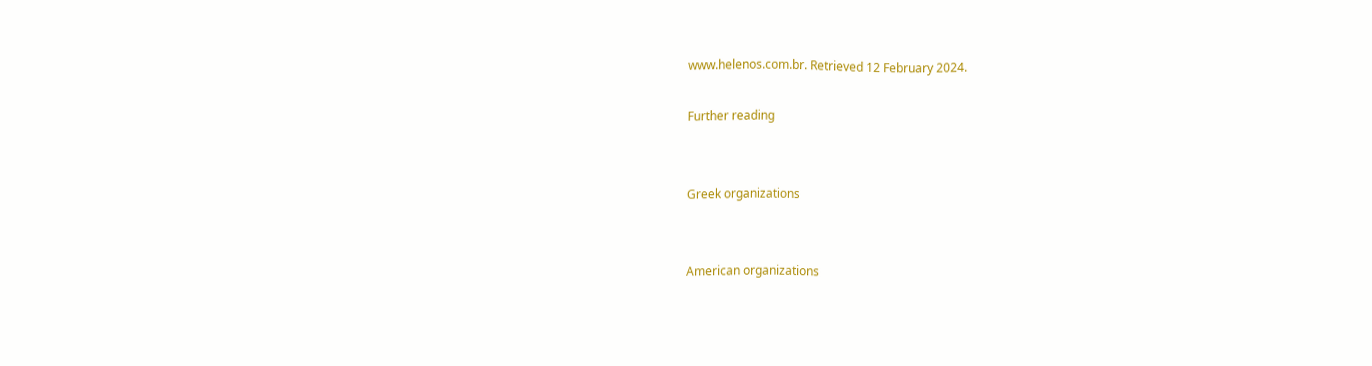www.helenos.com.br. Retrieved 12 February 2024.

Further reading


Greek organizations


American organizations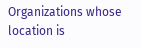Organizations whose location is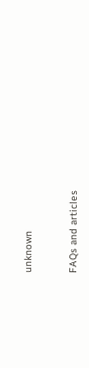unknown


FAQs and articles